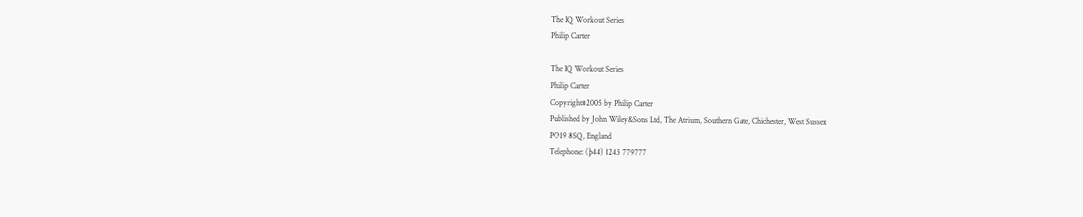The IQ Workout Series
Philip Carter

The IQ Workout Series
Philip Carter
Copyright#2005 by Philip Carter
Published by John Wiley&Sons Ltd, The Atrium, Southern Gate, Chichester, West Sussex
PO19 8SQ, England
Telephone: (þ44) 1243 779777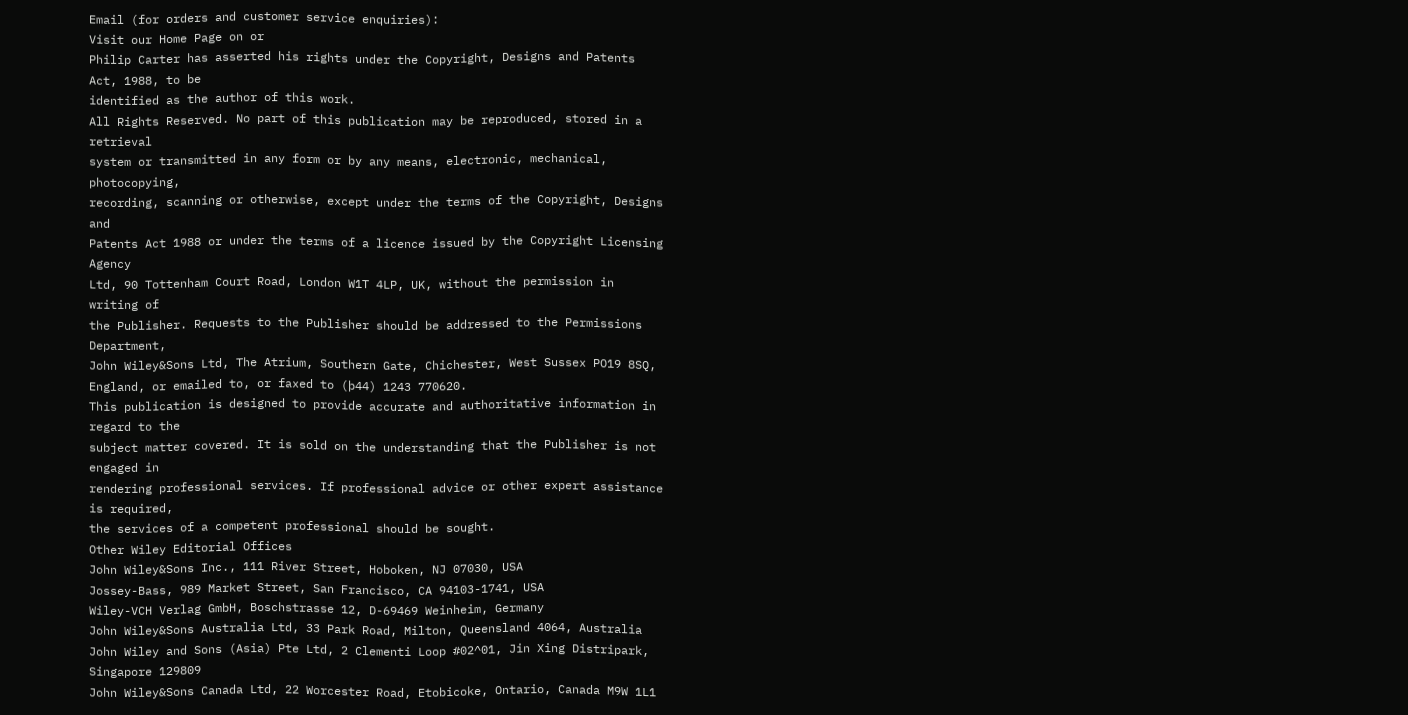Email (for orders and customer service enquiries):
Visit our Home Page on or
Philip Carter has asserted his rights under the Copyright, Designs and Patents Act, 1988, to be
identified as the author of this work.
All Rights Reserved. No part of this publication may be reproduced, stored in a retrieval
system or transmitted in any form or by any means, electronic, mechanical, photocopying,
recording, scanning or otherwise, except under the terms of the Copyright, Designs and
Patents Act 1988 or under the terms of a licence issued by the Copyright Licensing Agency
Ltd, 90 Tottenham Court Road, London W1T 4LP, UK, without the permission in writing of
the Publisher. Requests to the Publisher should be addressed to the Permissions Department,
John Wiley&Sons Ltd, The Atrium, Southern Gate, Chichester, West Sussex PO19 8SQ,
England, or emailed to, or faxed to (þ44) 1243 770620.
This publication is designed to provide accurate and authoritative information in regard to the
subject matter covered. It is sold on the understanding that the Publisher is not engaged in
rendering professional services. If professional advice or other expert assistance is required,
the services of a competent professional should be sought.
Other Wiley Editorial Offices
John Wiley&Sons Inc., 111 River Street, Hoboken, NJ 07030, USA
Jossey-Bass, 989 Market Street, San Francisco, CA 94103-1741, USA
Wiley-VCH Verlag GmbH, Boschstrasse 12, D-69469 Weinheim, Germany
John Wiley&Sons Australia Ltd, 33 Park Road, Milton, Queensland 4064, Australia
John Wiley and Sons (Asia) Pte Ltd, 2 Clementi Loop #02^01, Jin Xing Distripark,
Singapore 129809
John Wiley&Sons Canada Ltd, 22 Worcester Road, Etobicoke, Ontario, Canada M9W 1L1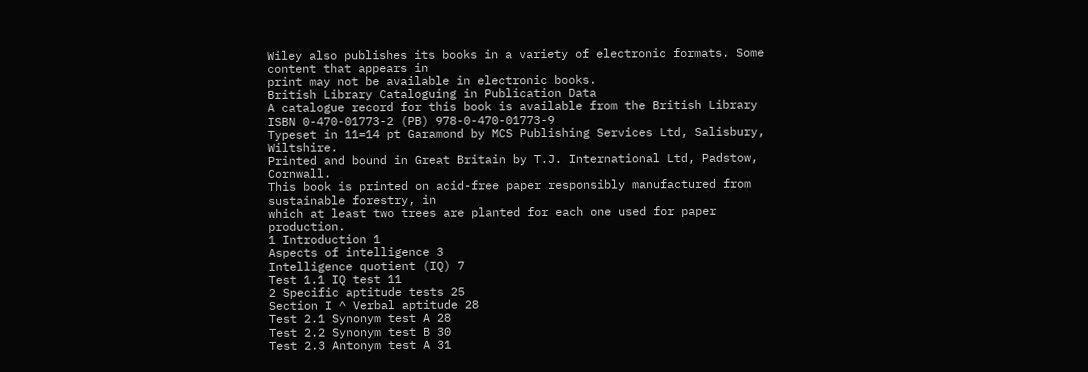Wiley also publishes its books in a variety of electronic formats. Some content that appears in
print may not be available in electronic books.
British Library Cataloguing in Publication Data
A catalogue record for this book is available from the British Library
ISBN 0-470-01773-2 (PB) 978-0-470-01773-9
Typeset in 11=14 pt Garamond by MCS Publishing Services Ltd, Salisbury, Wiltshire.
Printed and bound in Great Britain by T.J. International Ltd, Padstow, Cornwall.
This book is printed on acid-free paper responsibly manufactured from sustainable forestry, in
which at least two trees are planted for each one used for paper production.
1 Introduction 1
Aspects of intelligence 3
Intelligence quotient (IQ) 7
Test 1.1 IQ test 11
2 Specific aptitude tests 25
Section I ^ Verbal aptitude 28
Test 2.1 Synonym test A 28
Test 2.2 Synonym test B 30
Test 2.3 Antonym test A 31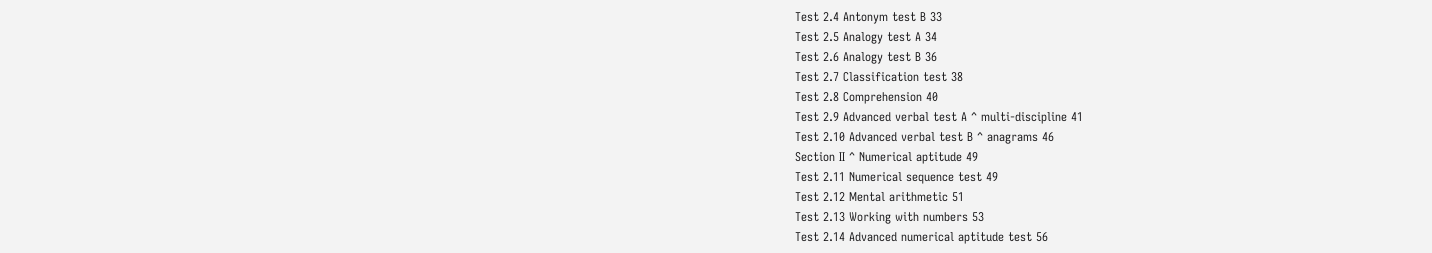Test 2.4 Antonym test B 33
Test 2.5 Analogy test A 34
Test 2.6 Analogy test B 36
Test 2.7 Classification test 38
Test 2.8 Comprehension 40
Test 2.9 Advanced verbal test A ^ multi-discipline 41
Test 2.10 Advanced verbal test B ^ anagrams 46
Section II ^ Numerical aptitude 49
Test 2.11 Numerical sequence test 49
Test 2.12 Mental arithmetic 51
Test 2.13 Working with numbers 53
Test 2.14 Advanced numerical aptitude test 56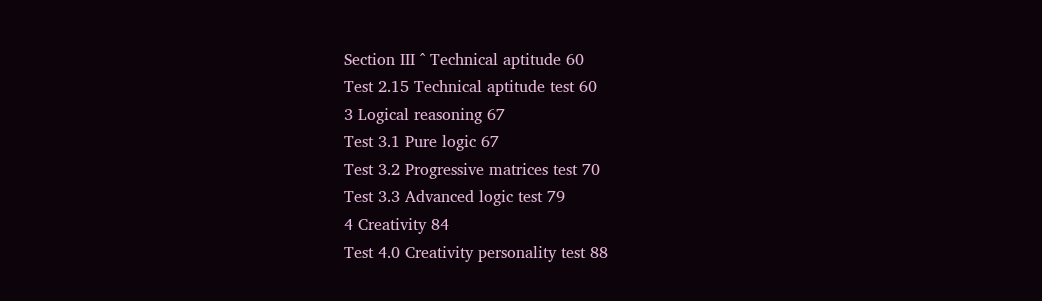Section III ^ Technical aptitude 60
Test 2.15 Technical aptitude test 60
3 Logical reasoning 67
Test 3.1 Pure logic 67
Test 3.2 Progressive matrices test 70
Test 3.3 Advanced logic test 79
4 Creativity 84
Test 4.0 Creativity personality test 88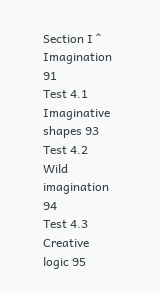Section I ^ Imagination 91
Test 4.1 Imaginative shapes 93
Test 4.2 Wild imagination 94
Test 4.3 Creative logic 95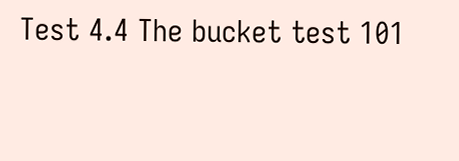Test 4.4 The bucket test 101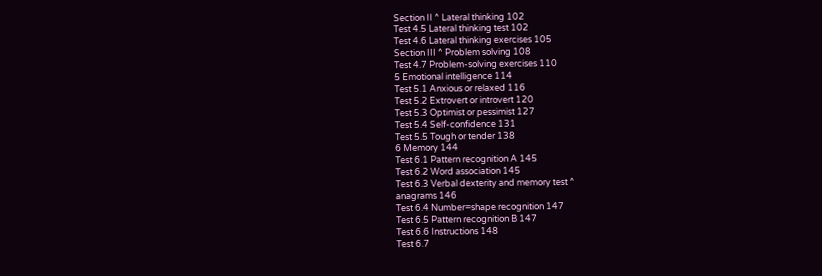Section II ^ Lateral thinking 102
Test 4.5 Lateral thinking test 102
Test 4.6 Lateral thinking exercises 105
Section III ^ Problem solving 108
Test 4.7 Problem-solving exercises 110
5 Emotional intelligence 114
Test 5.1 Anxious or relaxed 116
Test 5.2 Extrovert or introvert 120
Test 5.3 Optimist or pessimist 127
Test 5.4 Self-confidence 131
Test 5.5 Tough or tender 138
6 Memory 144
Test 6.1 Pattern recognition A 145
Test 6.2 Word association 145
Test 6.3 Verbal dexterity and memory test ^
anagrams 146
Test 6.4 Number=shape recognition 147
Test 6.5 Pattern recognition B 147
Test 6.6 Instructions 148
Test 6.7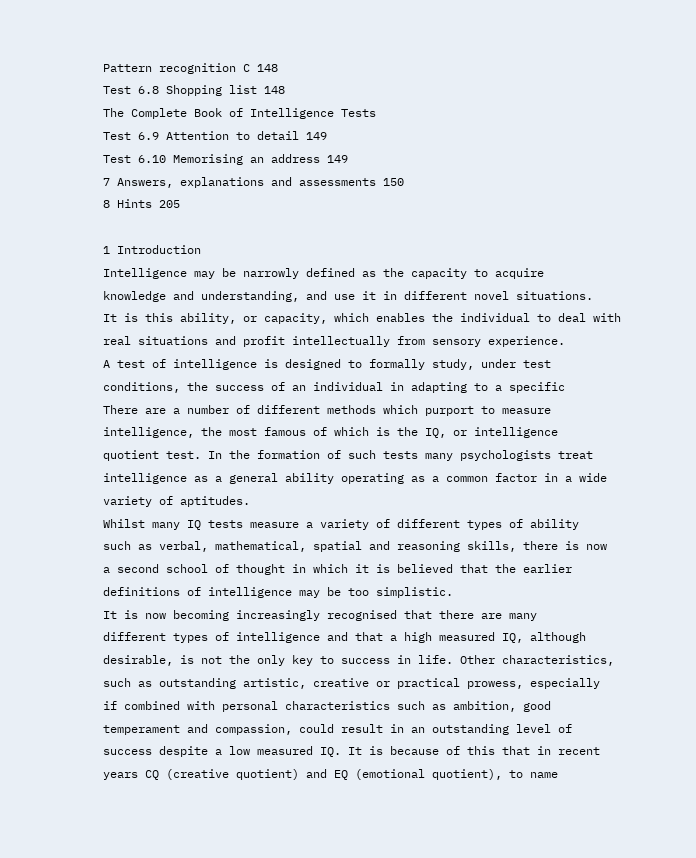Pattern recognition C 148
Test 6.8 Shopping list 148
The Complete Book of Intelligence Tests
Test 6.9 Attention to detail 149
Test 6.10 Memorising an address 149
7 Answers, explanations and assessments 150
8 Hints 205

1 Introduction
Intelligence may be narrowly defined as the capacity to acquire
knowledge and understanding, and use it in different novel situations.
It is this ability, or capacity, which enables the individual to deal with
real situations and profit intellectually from sensory experience.
A test of intelligence is designed to formally study, under test
conditions, the success of an individual in adapting to a specific
There are a number of different methods which purport to measure
intelligence, the most famous of which is the IQ, or intelligence
quotient test. In the formation of such tests many psychologists treat
intelligence as a general ability operating as a common factor in a wide
variety of aptitudes.
Whilst many IQ tests measure a variety of different types of ability
such as verbal, mathematical, spatial and reasoning skills, there is now
a second school of thought in which it is believed that the earlier
definitions of intelligence may be too simplistic.
It is now becoming increasingly recognised that there are many
different types of intelligence and that a high measured IQ, although
desirable, is not the only key to success in life. Other characteristics,
such as outstanding artistic, creative or practical prowess, especially
if combined with personal characteristics such as ambition, good
temperament and compassion, could result in an outstanding level of
success despite a low measured IQ. It is because of this that in recent
years CQ (creative quotient) and EQ (emotional quotient), to name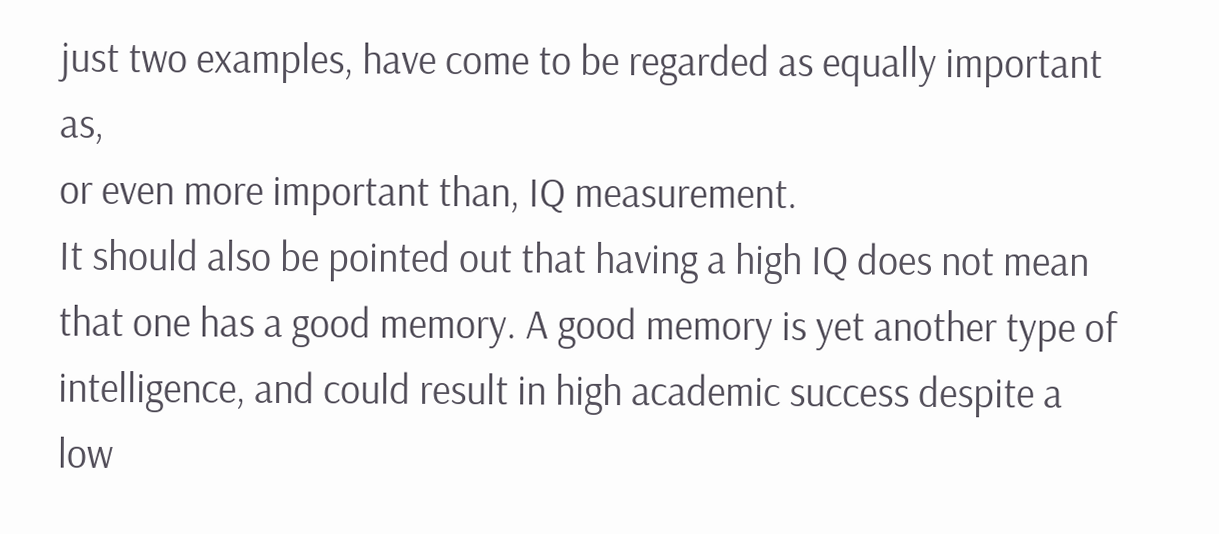just two examples, have come to be regarded as equally important as,
or even more important than, IQ measurement.
It should also be pointed out that having a high IQ does not mean
that one has a good memory. A good memory is yet another type of
intelligence, and could result in high academic success despite a low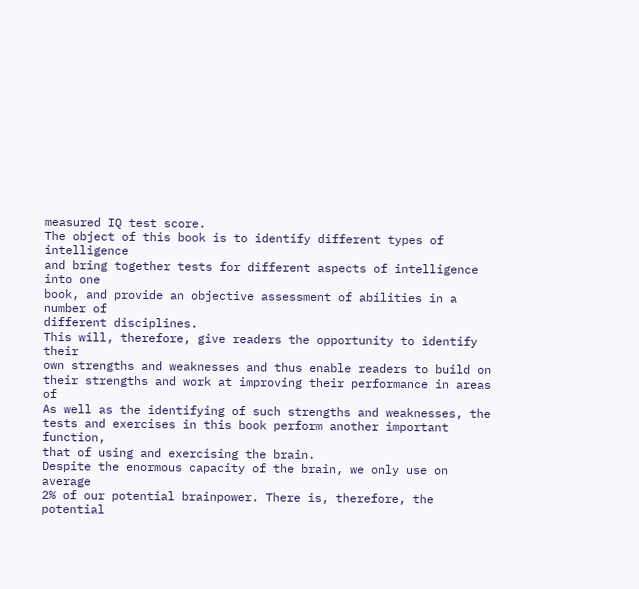measured IQ test score.
The object of this book is to identify different types of intelligence
and bring together tests for different aspects of intelligence into one
book, and provide an objective assessment of abilities in a number of
different disciplines.
This will, therefore, give readers the opportunity to identify their
own strengths and weaknesses and thus enable readers to build on
their strengths and work at improving their performance in areas of
As well as the identifying of such strengths and weaknesses, the
tests and exercises in this book perform another important function,
that of using and exercising the brain.
Despite the enormous capacity of the brain, we only use on average
2% of our potential brainpower. There is, therefore, the potential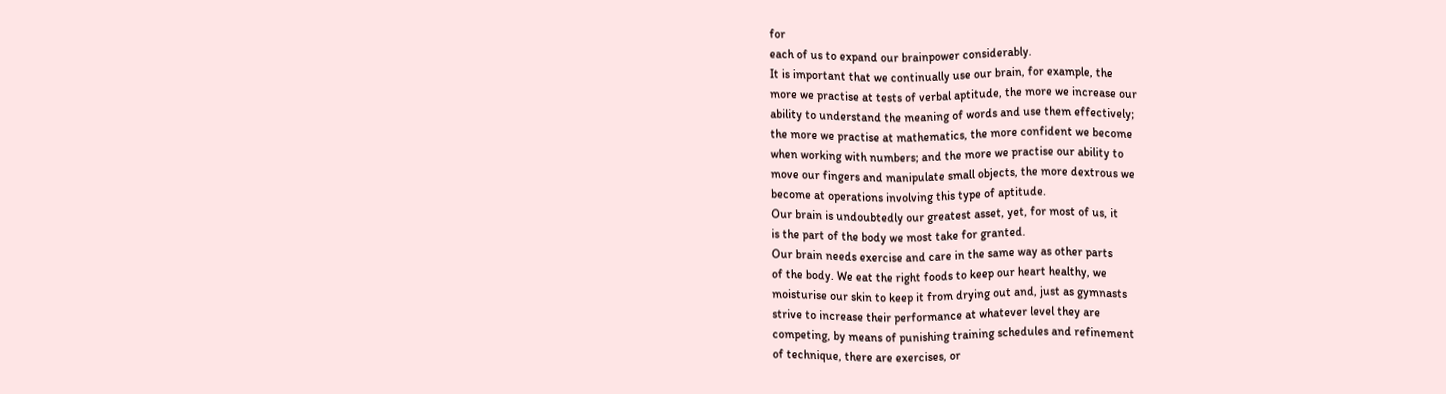for
each of us to expand our brainpower considerably.
It is important that we continually use our brain, for example, the
more we practise at tests of verbal aptitude, the more we increase our
ability to understand the meaning of words and use them effectively;
the more we practise at mathematics, the more confident we become
when working with numbers; and the more we practise our ability to
move our fingers and manipulate small objects, the more dextrous we
become at operations involving this type of aptitude.
Our brain is undoubtedly our greatest asset, yet, for most of us, it
is the part of the body we most take for granted.
Our brain needs exercise and care in the same way as other parts
of the body. We eat the right foods to keep our heart healthy, we
moisturise our skin to keep it from drying out and, just as gymnasts
strive to increase their performance at whatever level they are
competing, by means of punishing training schedules and refinement
of technique, there are exercises, or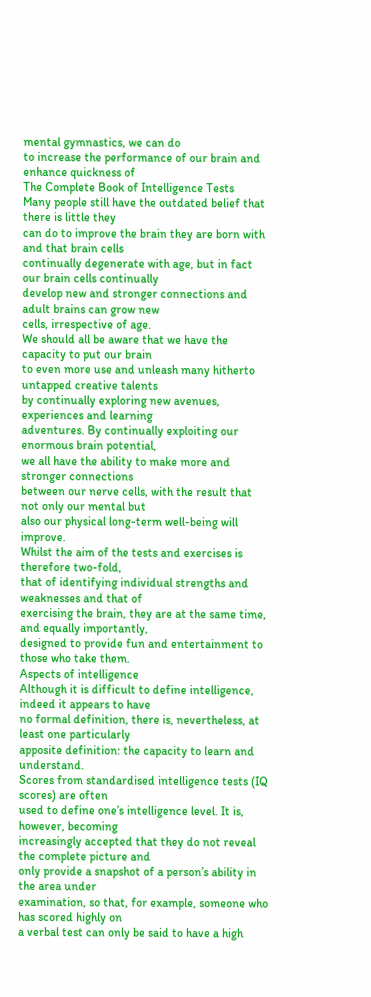mental gymnastics, we can do
to increase the performance of our brain and enhance quickness of
The Complete Book of Intelligence Tests
Many people still have the outdated belief that there is little they
can do to improve the brain they are born with and that brain cells
continually degenerate with age, but in fact our brain cells continually
develop new and stronger connections and adult brains can grow new
cells, irrespective of age.
We should all be aware that we have the capacity to put our brain
to even more use and unleash many hitherto untapped creative talents
by continually exploring new avenues, experiences and learning
adventures. By continually exploiting our enormous brain potential,
we all have the ability to make more and stronger connections
between our nerve cells, with the result that not only our mental but
also our physical long-term well-being will improve.
Whilst the aim of the tests and exercises is therefore two-fold,
that of identifying individual strengths and weaknesses and that of
exercising the brain, they are at the same time, and equally importantly,
designed to provide fun and entertainment to those who take them.
Aspects of intelligence
Although it is difficult to define intelligence, indeed it appears to have
no formal definition, there is, nevertheless, at least one particularly
apposite definition: the capacity to learn and understand.
Scores from standardised intelligence tests (IQ scores) are often
used to define one’s intelligence level. It is, however, becoming
increasingly accepted that they do not reveal the complete picture and
only provide a snapshot of a person’s ability in the area under
examination, so that, for example, someone who has scored highly on
a verbal test can only be said to have a high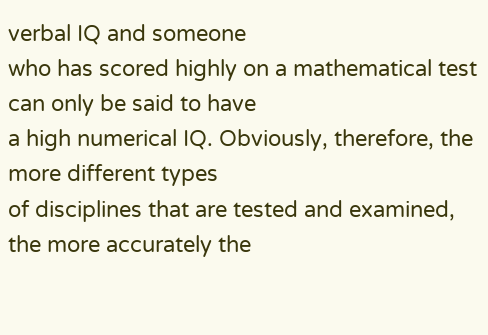verbal IQ and someone
who has scored highly on a mathematical test can only be said to have
a high numerical IQ. Obviously, therefore, the more different types
of disciplines that are tested and examined, the more accurately the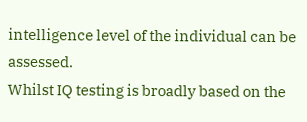intelligence level of the individual can be assessed.
Whilst IQ testing is broadly based on the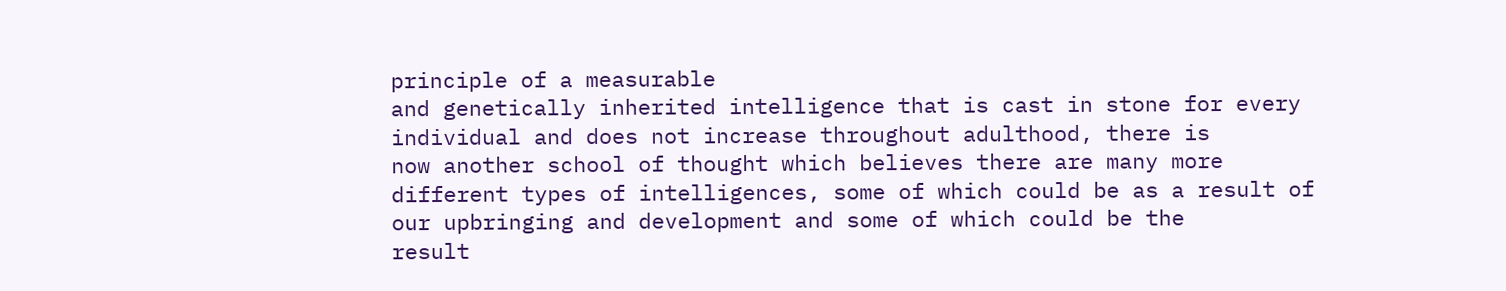principle of a measurable
and genetically inherited intelligence that is cast in stone for every
individual and does not increase throughout adulthood, there is
now another school of thought which believes there are many more
different types of intelligences, some of which could be as a result of
our upbringing and development and some of which could be the
result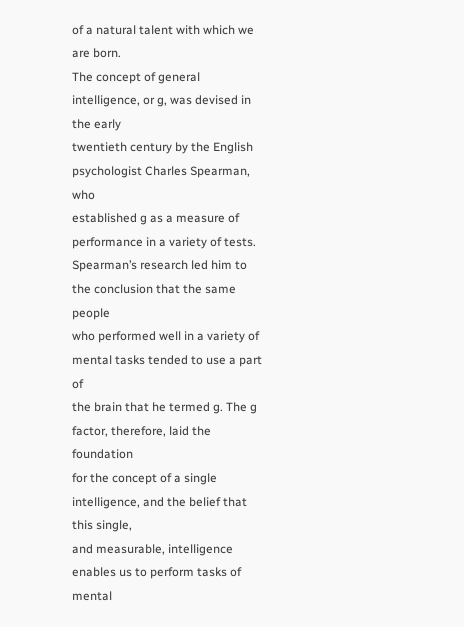of a natural talent with which we are born.
The concept of general intelligence, or g, was devised in the early
twentieth century by the English psychologist Charles Spearman, who
established g as a measure of performance in a variety of tests.
Spearman’s research led him to the conclusion that the same people
who performed well in a variety of mental tasks tended to use a part of
the brain that he termed g. The g factor, therefore, laid the foundation
for the concept of a single intelligence, and the belief that this single,
and measurable, intelligence enables us to perform tasks of mental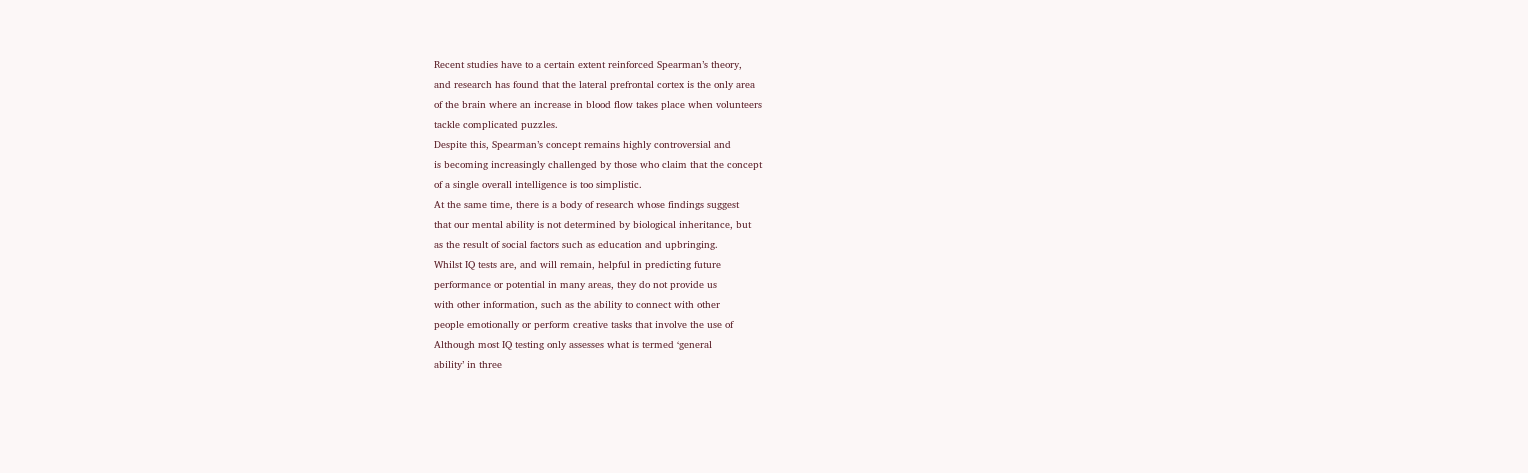Recent studies have to a certain extent reinforced Spearman’s theory,
and research has found that the lateral prefrontal cortex is the only area
of the brain where an increase in blood flow takes place when volunteers
tackle complicated puzzles.
Despite this, Spearman’s concept remains highly controversial and
is becoming increasingly challenged by those who claim that the concept
of a single overall intelligence is too simplistic.
At the same time, there is a body of research whose findings suggest
that our mental ability is not determined by biological inheritance, but
as the result of social factors such as education and upbringing.
Whilst IQ tests are, and will remain, helpful in predicting future
performance or potential in many areas, they do not provide us
with other information, such as the ability to connect with other
people emotionally or perform creative tasks that involve the use of
Although most IQ testing only assesses what is termed ‘general
ability’ in three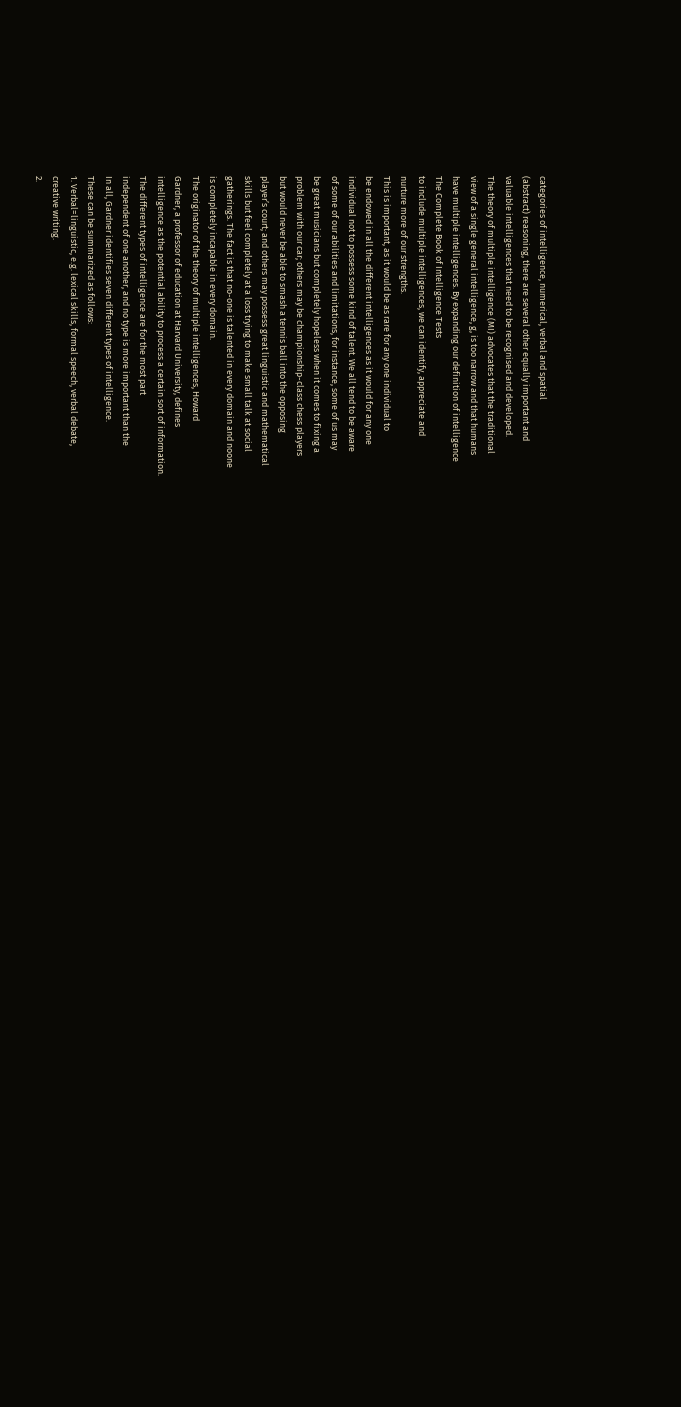categories of intelligence, numerical, verbal and spatial
(abstract) reasoning, there are several other equally important and
valuable intelligences that need to be recognised and developed.
The theory of multiple intelligence (MI) advocates that the traditional
view of a single general intelligence, g, is too narrow and that humans
have multiple intelligences. By expanding our definition of intelligence
The Complete Book of Intelligence Tests
to include multiple intelligences, we can identify, appreciate and
nurture more of our strengths.
This is important, as it would be as rare for any one individual to
be endowed in all the different intelligences as it would for any one
individual not to possess some kind of talent. We all tend to be aware
of some of our abilities and limitations, for instance, some of us may
be great musicians but completely hopeless when it comes to fixing a
problem with our car; others may be championship-class chess players
but would never be able to smash a tennis ball into the opposing
player’s court; and others may possess great linguistic and mathematical
skills but feel completely at a loss trying to make small talk at social
gatherings. The fact is that no-one is talented in every domain and noone
is completely incapable in every domain.
The originator of the theory of multiple intelligences, Howard
Gardner, a professor of education at Harvard University, defines
intelligence as the potential ability to process a certain sort of information.
The different types of intelligence are for the most part
independent of one another, and no type is more important than the
In all, Gardner identifies seven different types of intelligence.
These can be summarized as follows:
1. Verbal=linguistic, e.g. lexical skills, formal speech, verbal debate,
creative writing.
2.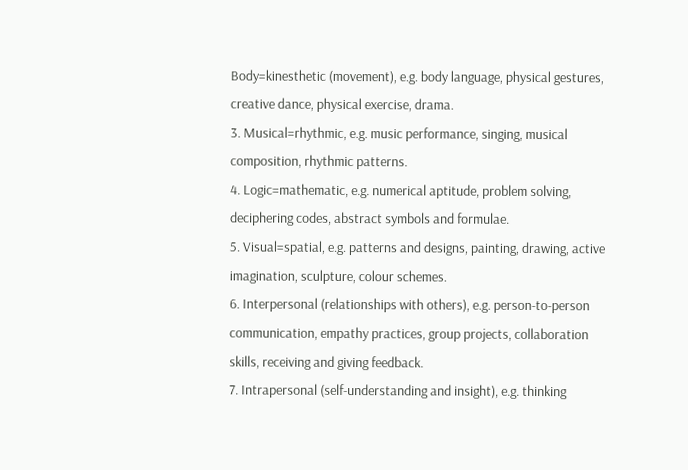Body=kinesthetic (movement), e.g. body language, physical gestures,
creative dance, physical exercise, drama.
3. Musical=rhythmic, e.g. music performance, singing, musical
composition, rhythmic patterns.
4. Logic=mathematic, e.g. numerical aptitude, problem solving,
deciphering codes, abstract symbols and formulae.
5. Visual=spatial, e.g. patterns and designs, painting, drawing, active
imagination, sculpture, colour schemes.
6. Interpersonal (relationships with others), e.g. person-to-person
communication, empathy practices, group projects, collaboration
skills, receiving and giving feedback.
7. Intrapersonal (self-understanding and insight), e.g. thinking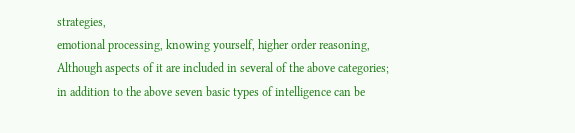strategies,
emotional processing, knowing yourself, higher order reasoning,
Although aspects of it are included in several of the above categories;
in addition to the above seven basic types of intelligence can be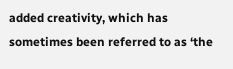added creativity, which has sometimes been referred to as ‘the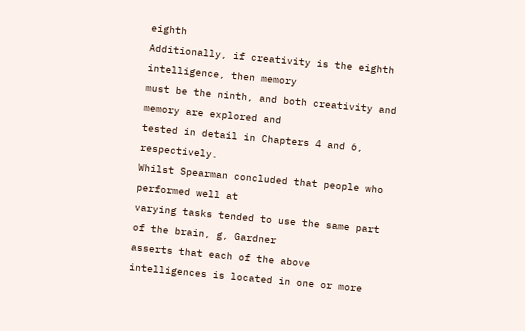eighth
Additionally, if creativity is the eighth intelligence, then memory
must be the ninth, and both creativity and memory are explored and
tested in detail in Chapters 4 and 6, respectively.
Whilst Spearman concluded that people who performed well at
varying tasks tended to use the same part of the brain, g, Gardner
asserts that each of the above intelligences is located in one or more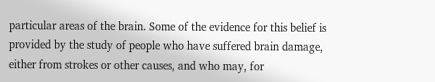particular areas of the brain. Some of the evidence for this belief is
provided by the study of people who have suffered brain damage,
either from strokes or other causes, and who may, for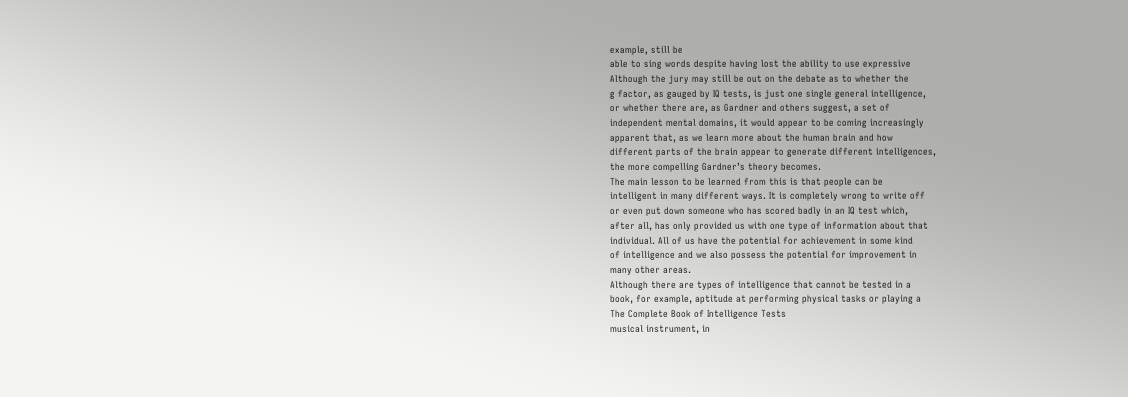example, still be
able to sing words despite having lost the ability to use expressive
Although the jury may still be out on the debate as to whether the
g factor, as gauged by IQ tests, is just one single general intelligence,
or whether there are, as Gardner and others suggest, a set of
independent mental domains, it would appear to be coming increasingly
apparent that, as we learn more about the human brain and how
different parts of the brain appear to generate different intelligences,
the more compelling Gardner’s theory becomes.
The main lesson to be learned from this is that people can be
intelligent in many different ways. It is completely wrong to write off
or even put down someone who has scored badly in an IQ test which,
after all, has only provided us with one type of information about that
individual. All of us have the potential for achievement in some kind
of intelligence and we also possess the potential for improvement in
many other areas.
Although there are types of intelligence that cannot be tested in a
book, for example, aptitude at performing physical tasks or playing a
The Complete Book of Intelligence Tests
musical instrument, in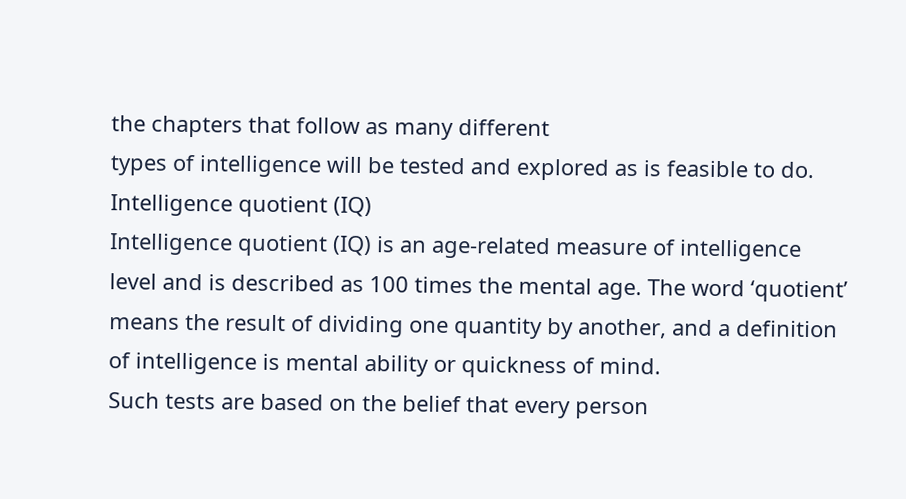the chapters that follow as many different
types of intelligence will be tested and explored as is feasible to do.
Intelligence quotient (IQ)
Intelligence quotient (IQ) is an age-related measure of intelligence
level and is described as 100 times the mental age. The word ‘quotient’
means the result of dividing one quantity by another, and a definition
of intelligence is mental ability or quickness of mind.
Such tests are based on the belief that every person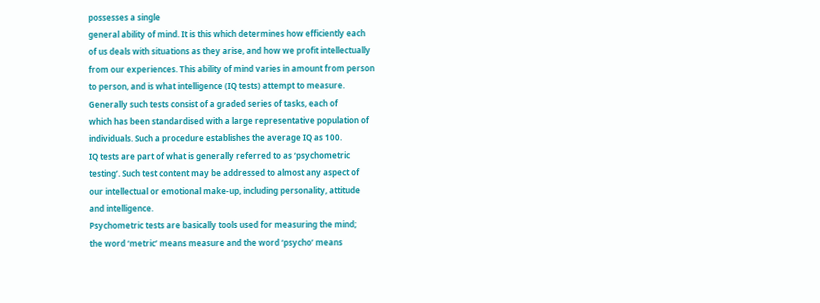possesses a single
general ability of mind. It is this which determines how efficiently each
of us deals with situations as they arise, and how we profit intellectually
from our experiences. This ability of mind varies in amount from person
to person, and is what intelligence (IQ tests) attempt to measure.
Generally such tests consist of a graded series of tasks, each of
which has been standardised with a large representative population of
individuals. Such a procedure establishes the average IQ as 100.
IQ tests are part of what is generally referred to as ‘psychometric
testing’. Such test content may be addressed to almost any aspect of
our intellectual or emotional make-up, including personality, attitude
and intelligence.
Psychometric tests are basically tools used for measuring the mind;
the word ‘metric’ means measure and the word ‘psycho’ means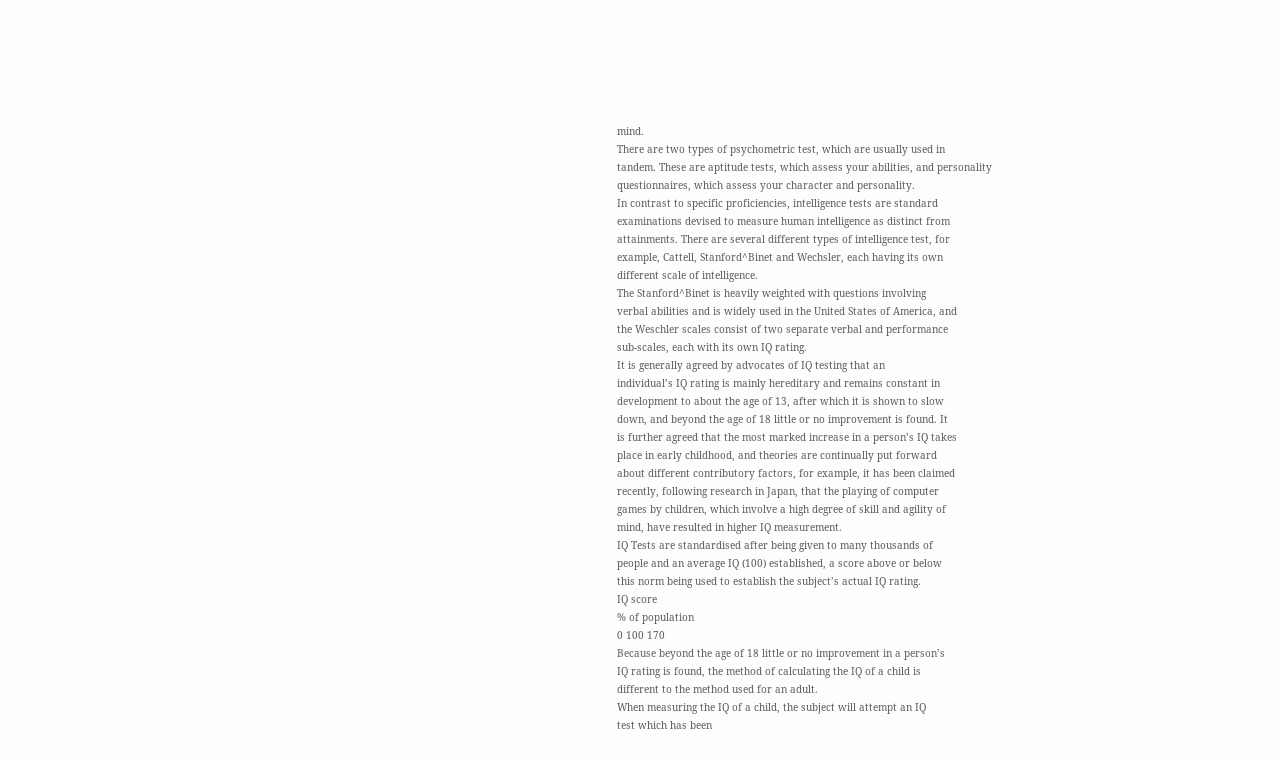mind.
There are two types of psychometric test, which are usually used in
tandem. These are aptitude tests, which assess your abilities, and personality
questionnaires, which assess your character and personality.
In contrast to specific proficiencies, intelligence tests are standard
examinations devised to measure human intelligence as distinct from
attainments. There are several different types of intelligence test, for
example, Cattell, Stanford^Binet and Wechsler, each having its own
different scale of intelligence.
The Stanford^Binet is heavily weighted with questions involving
verbal abilities and is widely used in the United States of America, and
the Weschler scales consist of two separate verbal and performance
sub-scales, each with its own IQ rating.
It is generally agreed by advocates of IQ testing that an
individual’s IQ rating is mainly hereditary and remains constant in
development to about the age of 13, after which it is shown to slow
down, and beyond the age of 18 little or no improvement is found. It
is further agreed that the most marked increase in a person’s IQ takes
place in early childhood, and theories are continually put forward
about different contributory factors, for example, it has been claimed
recently, following research in Japan, that the playing of computer
games by children, which involve a high degree of skill and agility of
mind, have resulted in higher IQ measurement.
IQ Tests are standardised after being given to many thousands of
people and an average IQ (100) established, a score above or below
this norm being used to establish the subject’s actual IQ rating.
IQ score
% of population
0 100 170
Because beyond the age of 18 little or no improvement in a person’s
IQ rating is found, the method of calculating the IQ of a child is
different to the method used for an adult.
When measuring the IQ of a child, the subject will attempt an IQ
test which has been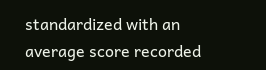standardized with an average score recorded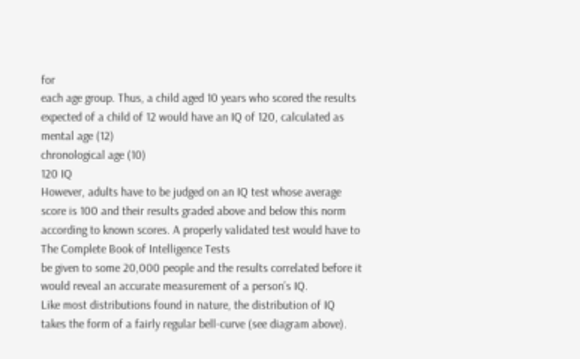for
each age group. Thus, a child aged 10 years who scored the results
expected of a child of 12 would have an IQ of 120, calculated as
mental age (12)
chronological age (10)
120 IQ
However, adults have to be judged on an IQ test whose average
score is 100 and their results graded above and below this norm
according to known scores. A properly validated test would have to
The Complete Book of Intelligence Tests
be given to some 20,000 people and the results correlated before it
would reveal an accurate measurement of a person’s IQ.
Like most distributions found in nature, the distribution of IQ
takes the form of a fairly regular bell-curve (see diagram above).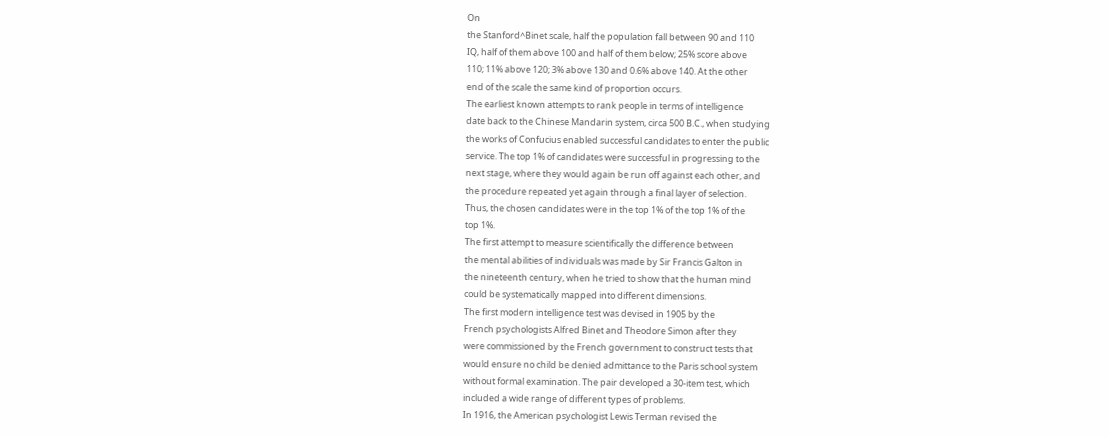On
the Stanford^Binet scale, half the population fall between 90 and 110
IQ, half of them above 100 and half of them below; 25% score above
110; 11% above 120; 3% above 130 and 0.6% above 140. At the other
end of the scale the same kind of proportion occurs.
The earliest known attempts to rank people in terms of intelligence
date back to the Chinese Mandarin system, circa 500 B.C., when studying
the works of Confucius enabled successful candidates to enter the public
service. The top 1% of candidates were successful in progressing to the
next stage, where they would again be run off against each other, and
the procedure repeated yet again through a final layer of selection.
Thus, the chosen candidates were in the top 1% of the top 1% of the
top 1%.
The first attempt to measure scientifically the difference between
the mental abilities of individuals was made by Sir Francis Galton in
the nineteenth century, when he tried to show that the human mind
could be systematically mapped into different dimensions.
The first modern intelligence test was devised in 1905 by the
French psychologists Alfred Binet and Theodore Simon after they
were commissioned by the French government to construct tests that
would ensure no child be denied admittance to the Paris school system
without formal examination. The pair developed a 30-item test, which
included a wide range of different types of problems.
In 1916, the American psychologist Lewis Terman revised the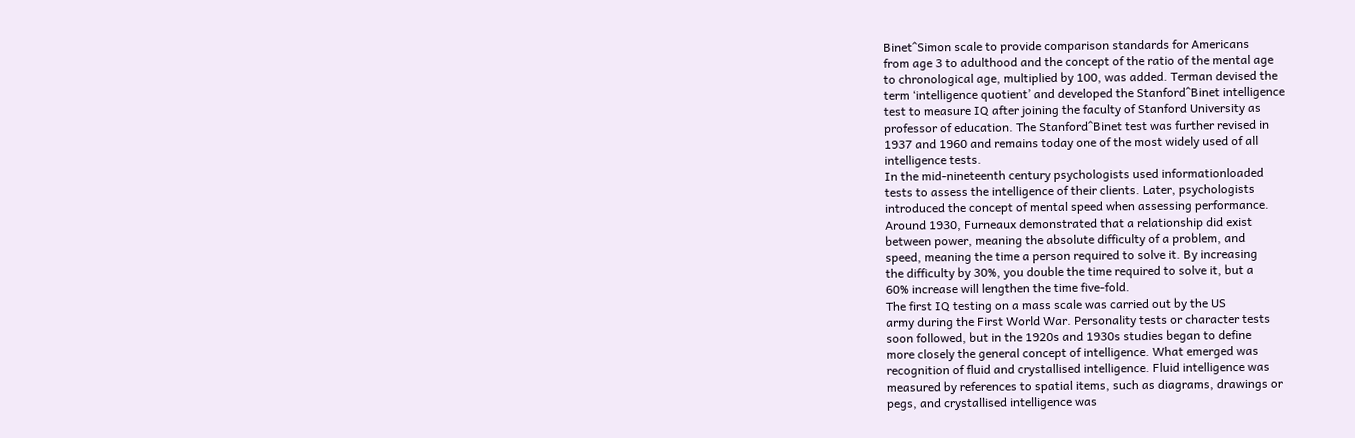Binet^Simon scale to provide comparison standards for Americans
from age 3 to adulthood and the concept of the ratio of the mental age
to chronological age, multiplied by 100, was added. Terman devised the
term ‘intelligence quotient’ and developed the Stanford^Binet intelligence
test to measure IQ after joining the faculty of Stanford University as
professor of education. The Stanford^Binet test was further revised in
1937 and 1960 and remains today one of the most widely used of all
intelligence tests.
In the mid-nineteenth century psychologists used informationloaded
tests to assess the intelligence of their clients. Later, psychologists
introduced the concept of mental speed when assessing performance.
Around 1930, Furneaux demonstrated that a relationship did exist
between power, meaning the absolute difficulty of a problem, and
speed, meaning the time a person required to solve it. By increasing
the difficulty by 30%, you double the time required to solve it, but a
60% increase will lengthen the time five-fold.
The first IQ testing on a mass scale was carried out by the US
army during the First World War. Personality tests or character tests
soon followed, but in the 1920s and 1930s studies began to define
more closely the general concept of intelligence. What emerged was
recognition of fluid and crystallised intelligence. Fluid intelligence was
measured by references to spatial items, such as diagrams, drawings or
pegs, and crystallised intelligence was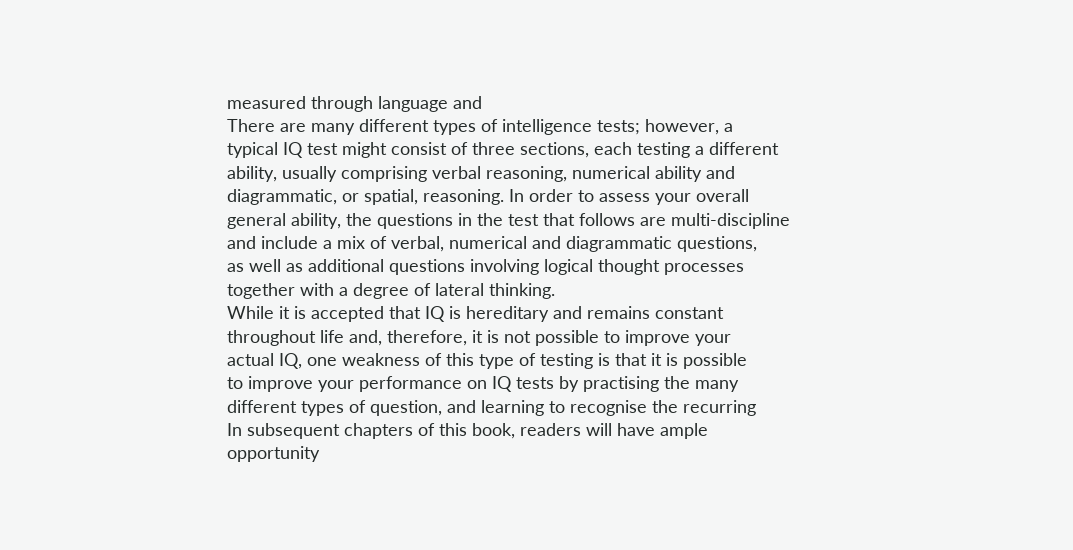measured through language and
There are many different types of intelligence tests; however, a
typical IQ test might consist of three sections, each testing a different
ability, usually comprising verbal reasoning, numerical ability and
diagrammatic, or spatial, reasoning. In order to assess your overall
general ability, the questions in the test that follows are multi-discipline
and include a mix of verbal, numerical and diagrammatic questions,
as well as additional questions involving logical thought processes
together with a degree of lateral thinking.
While it is accepted that IQ is hereditary and remains constant
throughout life and, therefore, it is not possible to improve your
actual IQ, one weakness of this type of testing is that it is possible
to improve your performance on IQ tests by practising the many
different types of question, and learning to recognise the recurring
In subsequent chapters of this book, readers will have ample
opportunity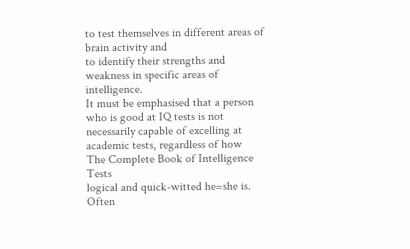to test themselves in different areas of brain activity and
to identify their strengths and weakness in specific areas of intelligence.
It must be emphasised that a person who is good at IQ tests is not
necessarily capable of excelling at academic tests, regardless of how
The Complete Book of Intelligence Tests
logical and quick-witted he=she is. Often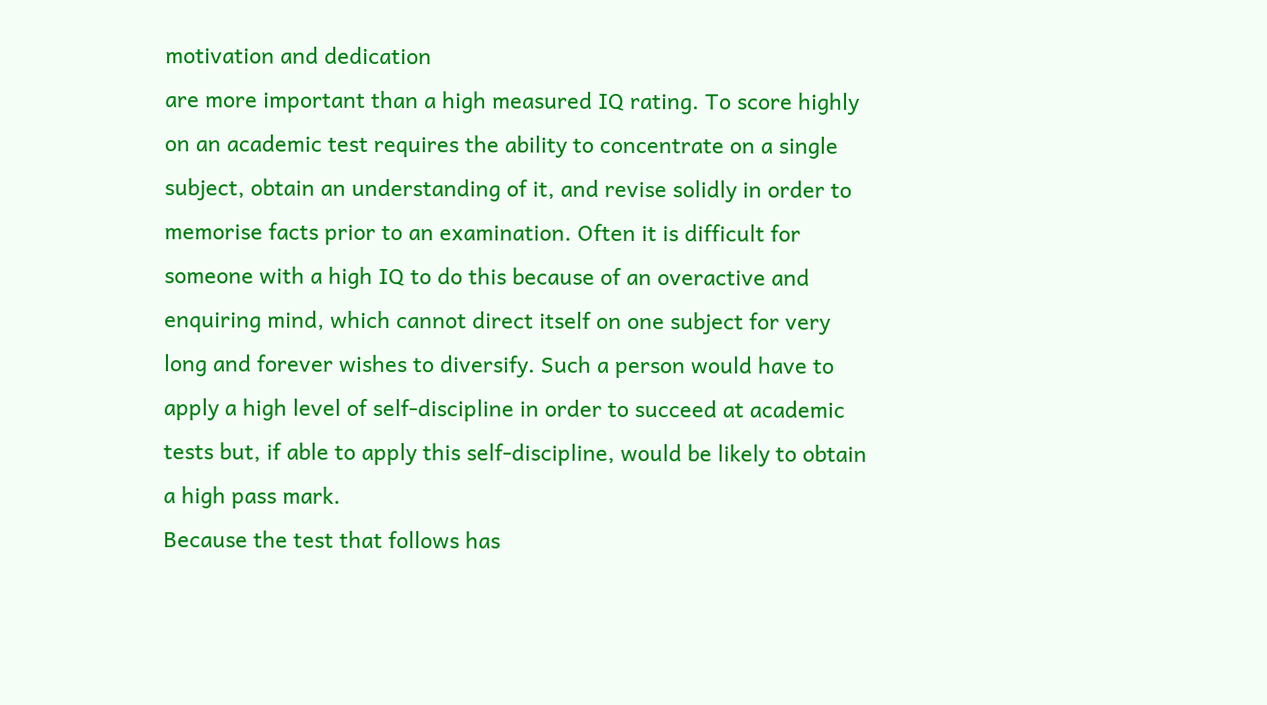motivation and dedication
are more important than a high measured IQ rating. To score highly
on an academic test requires the ability to concentrate on a single
subject, obtain an understanding of it, and revise solidly in order to
memorise facts prior to an examination. Often it is difficult for
someone with a high IQ to do this because of an overactive and
enquiring mind, which cannot direct itself on one subject for very
long and forever wishes to diversify. Such a person would have to
apply a high level of self-discipline in order to succeed at academic
tests but, if able to apply this self-discipline, would be likely to obtain
a high pass mark.
Because the test that follows has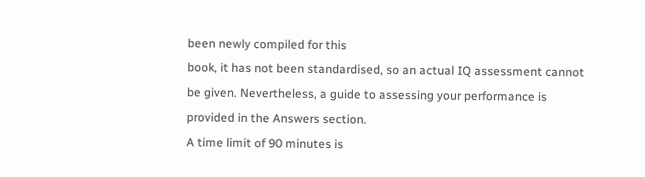been newly compiled for this
book, it has not been standardised, so an actual IQ assessment cannot
be given. Nevertheless, a guide to assessing your performance is
provided in the Answers section.
A time limit of 90 minutes is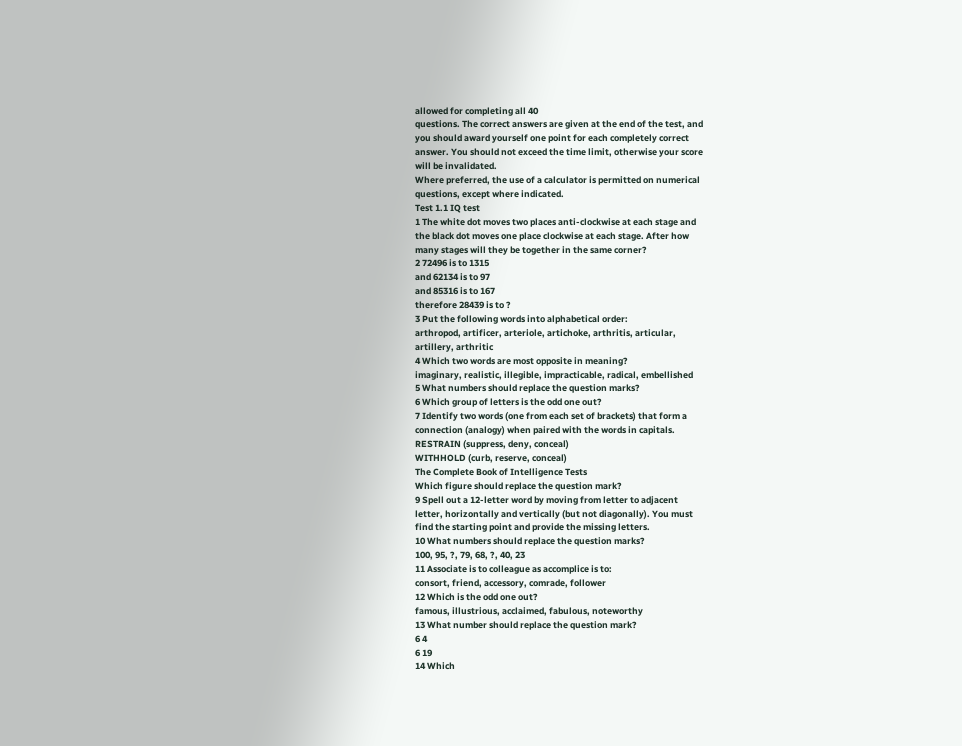allowed for completing all 40
questions. The correct answers are given at the end of the test, and
you should award yourself one point for each completely correct
answer. You should not exceed the time limit, otherwise your score
will be invalidated.
Where preferred, the use of a calculator is permitted on numerical
questions, except where indicated.
Test 1.1 IQ test
1 The white dot moves two places anti-clockwise at each stage and
the black dot moves one place clockwise at each stage. After how
many stages will they be together in the same corner?
2 72496 is to 1315
and 62134 is to 97
and 85316 is to 167
therefore 28439 is to ?
3 Put the following words into alphabetical order:
arthropod, artificer, arteriole, artichoke, arthritis, articular,
artillery, arthritic
4 Which two words are most opposite in meaning?
imaginary, realistic, illegible, impracticable, radical, embellished
5 What numbers should replace the question marks?
6 Which group of letters is the odd one out?
7 Identify two words (one from each set of brackets) that form a
connection (analogy) when paired with the words in capitals.
RESTRAIN (suppress, deny, conceal)
WITHHOLD (curb, reserve, conceal)
The Complete Book of Intelligence Tests
Which figure should replace the question mark?
9 Spell out a 12-letter word by moving from letter to adjacent
letter, horizontally and vertically (but not diagonally). You must
find the starting point and provide the missing letters.
10 What numbers should replace the question marks?
100, 95, ?, 79, 68, ?, 40, 23
11 Associate is to colleague as accomplice is to:
consort, friend, accessory, comrade, follower
12 Which is the odd one out?
famous, illustrious, acclaimed, fabulous, noteworthy
13 What number should replace the question mark?
6 4
6 19
14 Which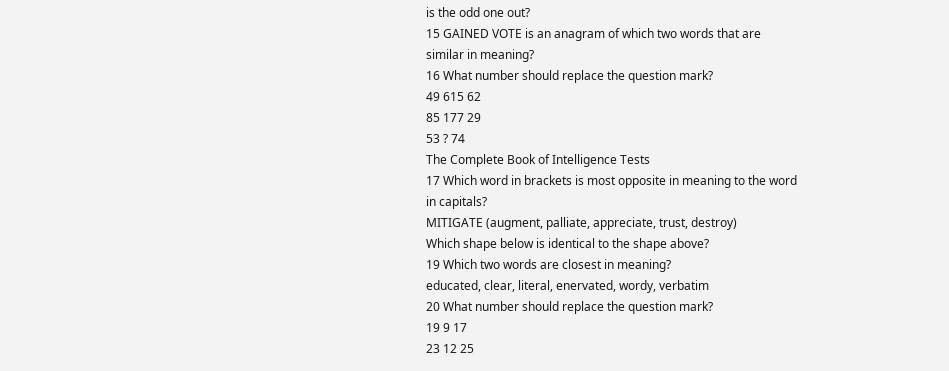is the odd one out?
15 GAINED VOTE is an anagram of which two words that are
similar in meaning?
16 What number should replace the question mark?
49 615 62
85 177 29
53 ? 74
The Complete Book of Intelligence Tests
17 Which word in brackets is most opposite in meaning to the word
in capitals?
MITIGATE (augment, palliate, appreciate, trust, destroy)
Which shape below is identical to the shape above?
19 Which two words are closest in meaning?
educated, clear, literal, enervated, wordy, verbatim
20 What number should replace the question mark?
19 9 17
23 12 25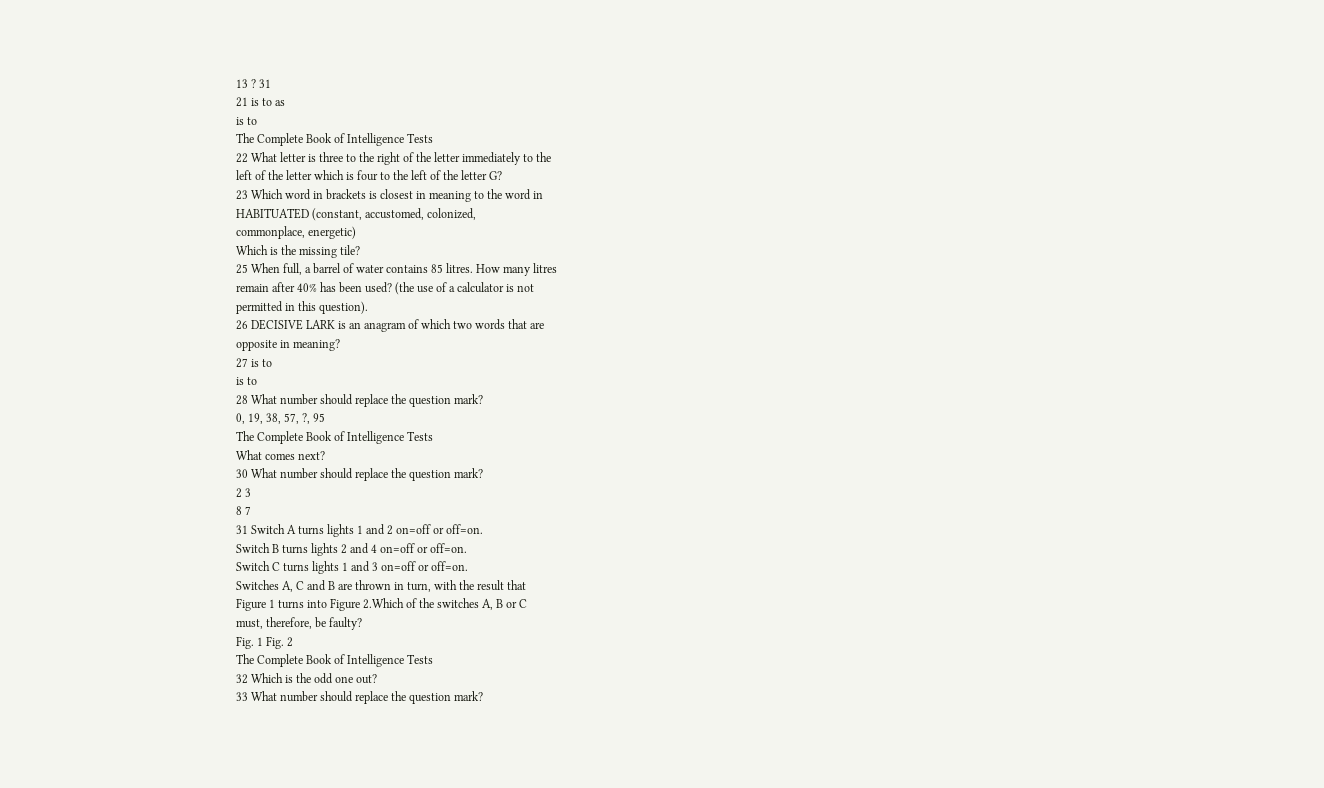13 ? 31
21 is to as
is to
The Complete Book of Intelligence Tests
22 What letter is three to the right of the letter immediately to the
left of the letter which is four to the left of the letter G?
23 Which word in brackets is closest in meaning to the word in
HABITUATED (constant, accustomed, colonized,
commonplace, energetic)
Which is the missing tile?
25 When full, a barrel of water contains 85 litres. How many litres
remain after 40% has been used? (the use of a calculator is not
permitted in this question).
26 DECISIVE LARK is an anagram of which two words that are
opposite in meaning?
27 is to
is to
28 What number should replace the question mark?
0, 19, 38, 57, ?, 95
The Complete Book of Intelligence Tests
What comes next?
30 What number should replace the question mark?
2 3
8 7
31 Switch A turns lights 1 and 2 on=off or off=on.
Switch B turns lights 2 and 4 on=off or off=on.
Switch C turns lights 1 and 3 on=off or off=on.
Switches A, C and B are thrown in turn, with the result that
Figure 1 turns into Figure 2.Which of the switches A, B or C
must, therefore, be faulty?
Fig. 1 Fig. 2
The Complete Book of Intelligence Tests
32 Which is the odd one out?
33 What number should replace the question mark?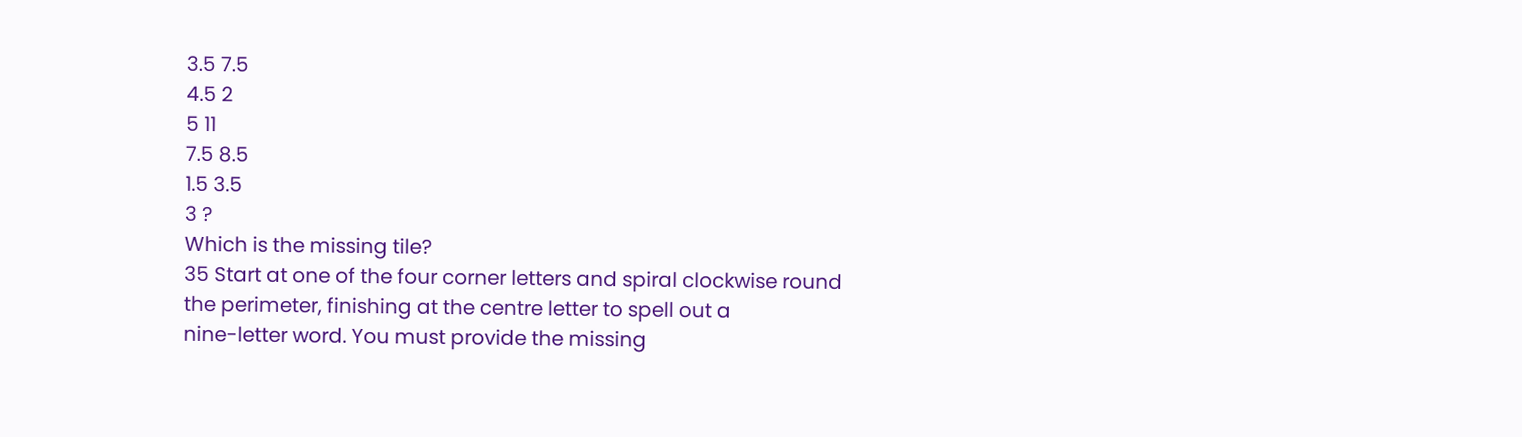3.5 7.5
4.5 2
5 11
7.5 8.5
1.5 3.5
3 ?
Which is the missing tile?
35 Start at one of the four corner letters and spiral clockwise round
the perimeter, finishing at the centre letter to spell out a
nine-letter word. You must provide the missing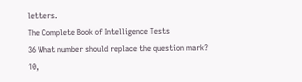letters.
The Complete Book of Intelligence Tests
36 What number should replace the question mark?
10,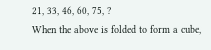21, 33, 46, 60, 75, ?
When the above is folded to form a cube,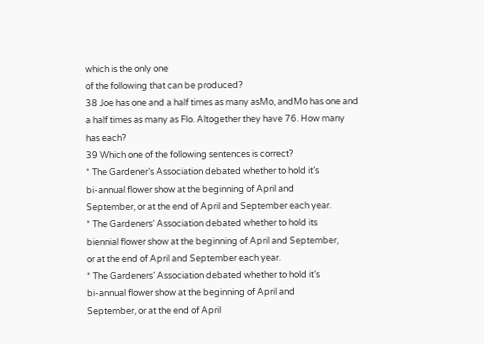which is the only one
of the following that can be produced?
38 Joe has one and a half times as many asMo, andMo has one and
a half times as many as Flo. Altogether they have 76. How many
has each?
39 Which one of the following sentences is correct?
* The Gardener’s Association debated whether to hold it’s
bi-annual flower show at the beginning of April and
September, or at the end of April and September each year.
* The Gardeners’ Association debated whether to hold its
biennial flower show at the beginning of April and September,
or at the end of April and September each year.
* The Gardeners’ Association debated whether to hold it’s
bi-annual flower show at the beginning of April and
September, or at the end of April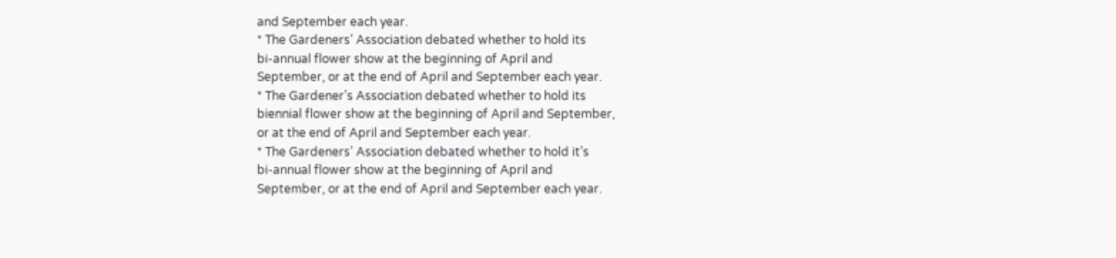and September each year.
* The Gardeners’ Association debated whether to hold its
bi-annual flower show at the beginning of April and
September, or at the end of April and September each year.
* The Gardener’s Association debated whether to hold its
biennial flower show at the beginning of April and September,
or at the end of April and September each year.
* The Gardeners’ Association debated whether to hold it’s
bi-annual flower show at the beginning of April and
September, or at the end of April and September each year.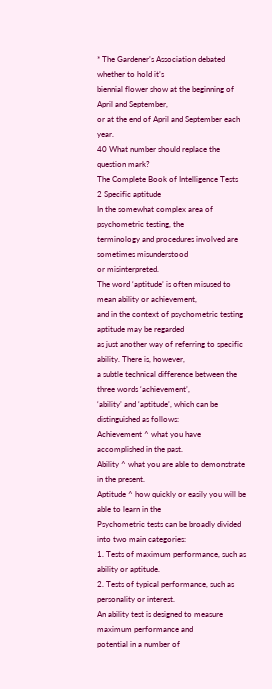* The Gardener’s Association debated whether to hold it’s
biennial flower show at the beginning of April and September,
or at the end of April and September each year.
40 What number should replace the question mark?
The Complete Book of Intelligence Tests
2 Specific aptitude
In the somewhat complex area of psychometric testing, the
terminology and procedures involved are sometimes misunderstood
or misinterpreted.
The word ‘aptitude’ is often misused to mean ability or achievement,
and in the context of psychometric testing aptitude may be regarded
as just another way of referring to specific ability. There is, however,
a subtle technical difference between the three words ‘achievement’,
‘ability’ and ‘aptitude’, which can be distinguished as follows:
Achievement ^ what you have accomplished in the past.
Ability ^ what you are able to demonstrate in the present.
Aptitude ^ how quickly or easily you will be able to learn in the
Psychometric tests can be broadly divided into two main categories:
1. Tests of maximum performance, such as ability or aptitude.
2. Tests of typical performance, such as personality or interest.
An ability test is designed to measure maximum performance and
potential in a number of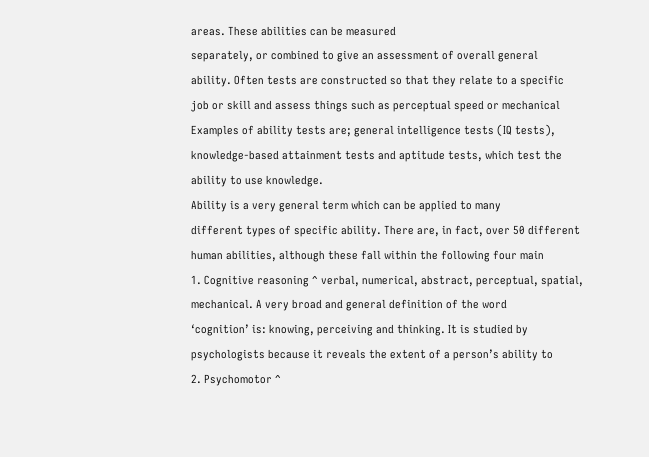areas. These abilities can be measured
separately, or combined to give an assessment of overall general
ability. Often tests are constructed so that they relate to a specific
job or skill and assess things such as perceptual speed or mechanical
Examples of ability tests are; general intelligence tests (IQ tests),
knowledge-based attainment tests and aptitude tests, which test the
ability to use knowledge.
Ability is a very general term which can be applied to many
different types of specific ability. There are, in fact, over 50 different
human abilities, although these fall within the following four main
1. Cognitive reasoning ^ verbal, numerical, abstract, perceptual, spatial,
mechanical. A very broad and general definition of the word
‘cognition’ is: knowing, perceiving and thinking. It is studied by
psychologists because it reveals the extent of a person’s ability to
2. Psychomotor ^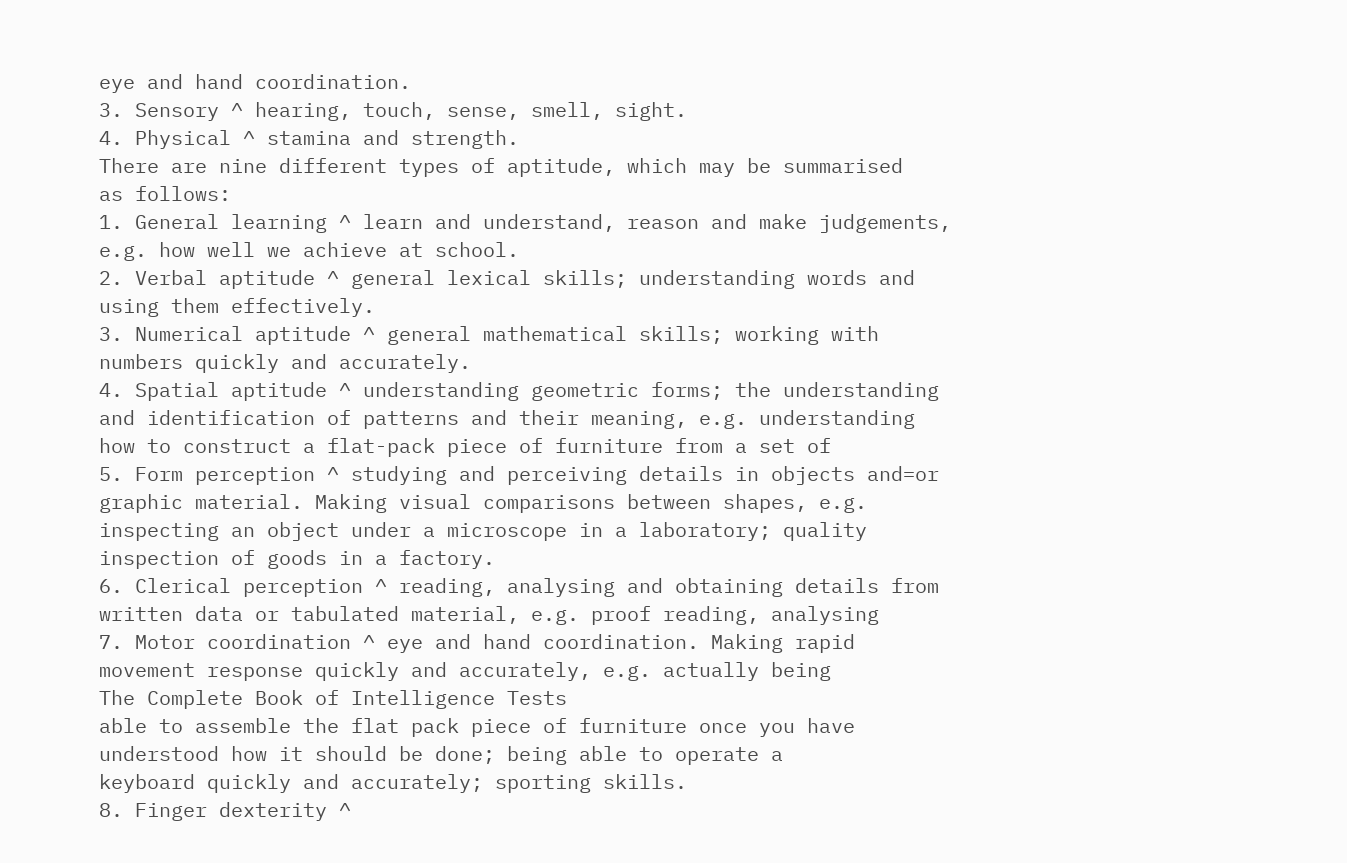eye and hand coordination.
3. Sensory ^ hearing, touch, sense, smell, sight.
4. Physical ^ stamina and strength.
There are nine different types of aptitude, which may be summarised
as follows:
1. General learning ^ learn and understand, reason and make judgements,
e.g. how well we achieve at school.
2. Verbal aptitude ^ general lexical skills; understanding words and
using them effectively.
3. Numerical aptitude ^ general mathematical skills; working with
numbers quickly and accurately.
4. Spatial aptitude ^ understanding geometric forms; the understanding
and identification of patterns and their meaning, e.g. understanding
how to construct a flat-pack piece of furniture from a set of
5. Form perception ^ studying and perceiving details in objects and=or
graphic material. Making visual comparisons between shapes, e.g.
inspecting an object under a microscope in a laboratory; quality
inspection of goods in a factory.
6. Clerical perception ^ reading, analysing and obtaining details from
written data or tabulated material, e.g. proof reading, analysing
7. Motor coordination ^ eye and hand coordination. Making rapid
movement response quickly and accurately, e.g. actually being
The Complete Book of Intelligence Tests
able to assemble the flat pack piece of furniture once you have
understood how it should be done; being able to operate a
keyboard quickly and accurately; sporting skills.
8. Finger dexterity ^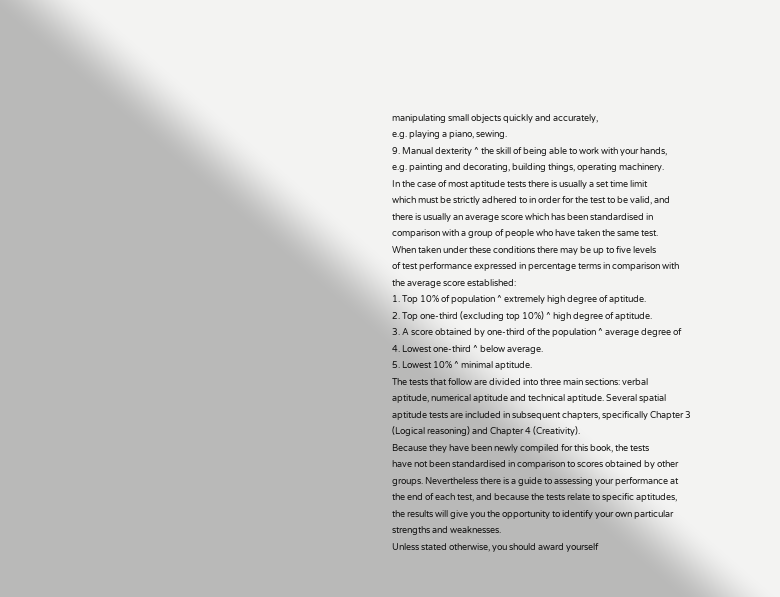manipulating small objects quickly and accurately,
e.g. playing a piano, sewing.
9. Manual dexterity ^ the skill of being able to work with your hands,
e.g. painting and decorating, building things, operating machinery.
In the case of most aptitude tests there is usually a set time limit
which must be strictly adhered to in order for the test to be valid, and
there is usually an average score which has been standardised in
comparison with a group of people who have taken the same test.
When taken under these conditions there may be up to five levels
of test performance expressed in percentage terms in comparison with
the average score established:
1. Top 10% of population ^ extremely high degree of aptitude.
2. Top one-third (excluding top 10%) ^ high degree of aptitude.
3. A score obtained by one-third of the population ^ average degree of
4. Lowest one-third ^ below average.
5. Lowest 10% ^ minimal aptitude.
The tests that follow are divided into three main sections: verbal
aptitude, numerical aptitude and technical aptitude. Several spatial
aptitude tests are included in subsequent chapters, specifically Chapter 3
(Logical reasoning) and Chapter 4 (Creativity).
Because they have been newly compiled for this book, the tests
have not been standardised in comparison to scores obtained by other
groups. Nevertheless there is a guide to assessing your performance at
the end of each test, and because the tests relate to specific aptitudes,
the results will give you the opportunity to identify your own particular
strengths and weaknesses.
Unless stated otherwise, you should award yourself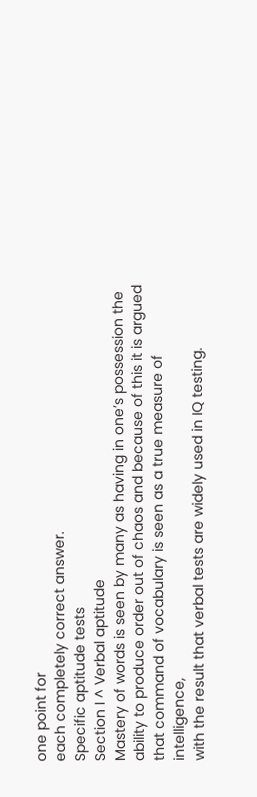one point for
each completely correct answer.
Specific aptitude tests
Section I ^ Verbal aptitude
Mastery of words is seen by many as having in one’s possession the
ability to produce order out of chaos and because of this it is argued
that command of vocabulary is seen as a true measure of intelligence,
with the result that verbal tests are widely used in IQ testing.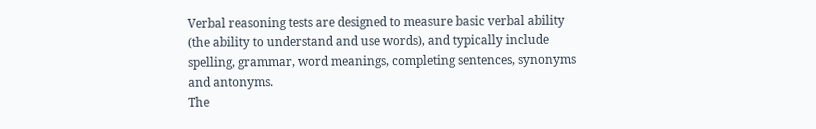Verbal reasoning tests are designed to measure basic verbal ability
(the ability to understand and use words), and typically include
spelling, grammar, word meanings, completing sentences, synonyms
and antonyms.
The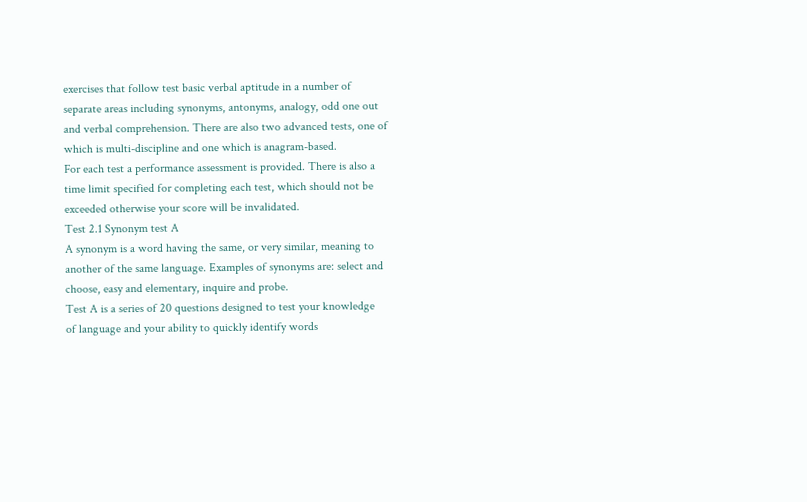exercises that follow test basic verbal aptitude in a number of
separate areas including synonyms, antonyms, analogy, odd one out
and verbal comprehension. There are also two advanced tests, one of
which is multi-discipline and one which is anagram-based.
For each test a performance assessment is provided. There is also a
time limit specified for completing each test, which should not be
exceeded otherwise your score will be invalidated.
Test 2.1 Synonym test A
A synonym is a word having the same, or very similar, meaning to
another of the same language. Examples of synonyms are: select and
choose, easy and elementary, inquire and probe.
Test A is a series of 20 questions designed to test your knowledge
of language and your ability to quickly identify words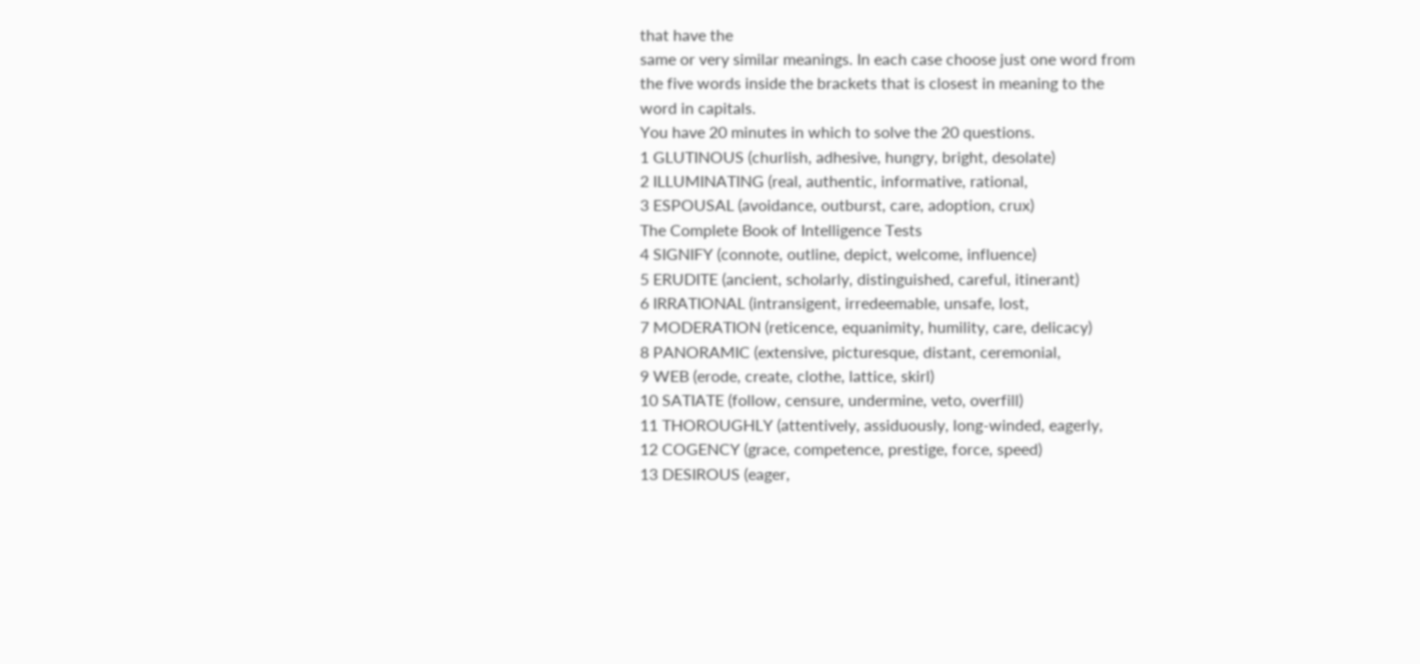that have the
same or very similar meanings. In each case choose just one word from
the five words inside the brackets that is closest in meaning to the
word in capitals.
You have 20 minutes in which to solve the 20 questions.
1 GLUTINOUS (churlish, adhesive, hungry, bright, desolate)
2 ILLUMINATING (real, authentic, informative, rational,
3 ESPOUSAL (avoidance, outburst, care, adoption, crux)
The Complete Book of Intelligence Tests
4 SIGNIFY (connote, outline, depict, welcome, influence)
5 ERUDITE (ancient, scholarly, distinguished, careful, itinerant)
6 IRRATIONAL (intransigent, irredeemable, unsafe, lost,
7 MODERATION (reticence, equanimity, humility, care, delicacy)
8 PANORAMIC (extensive, picturesque, distant, ceremonial,
9 WEB (erode, create, clothe, lattice, skirl)
10 SATIATE (follow, censure, undermine, veto, overfill)
11 THOROUGHLY (attentively, assiduously, long-winded, eagerly,
12 COGENCY (grace, competence, prestige, force, speed)
13 DESIROUS (eager,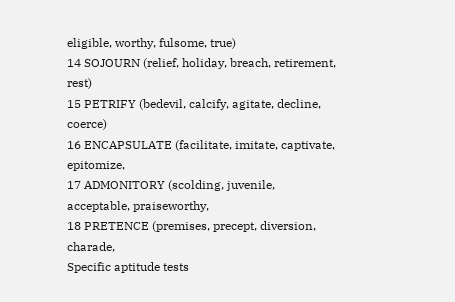eligible, worthy, fulsome, true)
14 SOJOURN (relief, holiday, breach, retirement, rest)
15 PETRIFY (bedevil, calcify, agitate, decline, coerce)
16 ENCAPSULATE (facilitate, imitate, captivate, epitomize,
17 ADMONITORY (scolding, juvenile, acceptable, praiseworthy,
18 PRETENCE (premises, precept, diversion, charade,
Specific aptitude tests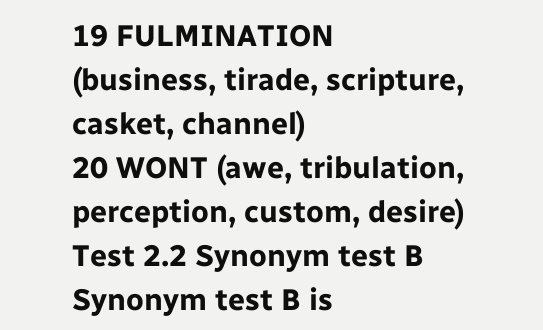19 FULMINATION (business, tirade, scripture, casket, channel)
20 WONT (awe, tribulation, perception, custom, desire)
Test 2.2 Synonym test B
Synonym test B is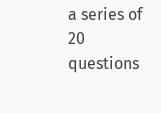a series of 20 questions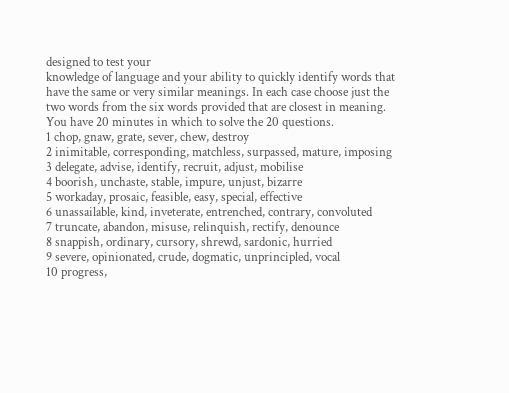designed to test your
knowledge of language and your ability to quickly identify words that
have the same or very similar meanings. In each case choose just the
two words from the six words provided that are closest in meaning.
You have 20 minutes in which to solve the 20 questions.
1 chop, gnaw, grate, sever, chew, destroy
2 inimitable, corresponding, matchless, surpassed, mature, imposing
3 delegate, advise, identify, recruit, adjust, mobilise
4 boorish, unchaste, stable, impure, unjust, bizarre
5 workaday, prosaic, feasible, easy, special, effective
6 unassailable, kind, inveterate, entrenched, contrary, convoluted
7 truncate, abandon, misuse, relinquish, rectify, denounce
8 snappish, ordinary, cursory, shrewd, sardonic, hurried
9 severe, opinionated, crude, dogmatic, unprincipled, vocal
10 progress,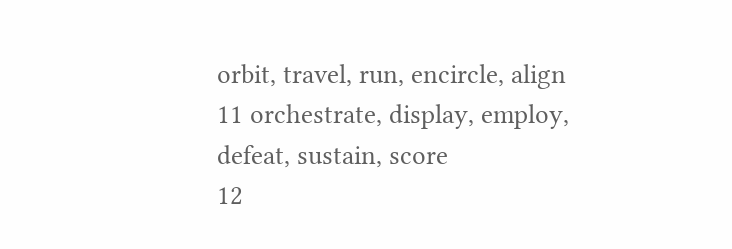orbit, travel, run, encircle, align
11 orchestrate, display, employ, defeat, sustain, score
12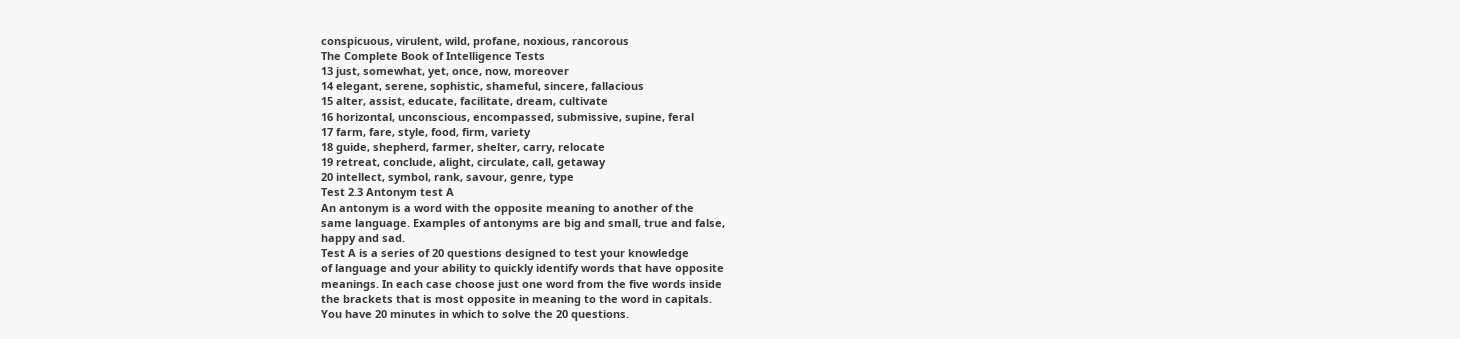conspicuous, virulent, wild, profane, noxious, rancorous
The Complete Book of Intelligence Tests
13 just, somewhat, yet, once, now, moreover
14 elegant, serene, sophistic, shameful, sincere, fallacious
15 alter, assist, educate, facilitate, dream, cultivate
16 horizontal, unconscious, encompassed, submissive, supine, feral
17 farm, fare, style, food, firm, variety
18 guide, shepherd, farmer, shelter, carry, relocate
19 retreat, conclude, alight, circulate, call, getaway
20 intellect, symbol, rank, savour, genre, type
Test 2.3 Antonym test A
An antonym is a word with the opposite meaning to another of the
same language. Examples of antonyms are big and small, true and false,
happy and sad.
Test A is a series of 20 questions designed to test your knowledge
of language and your ability to quickly identify words that have opposite
meanings. In each case choose just one word from the five words inside
the brackets that is most opposite in meaning to the word in capitals.
You have 20 minutes in which to solve the 20 questions.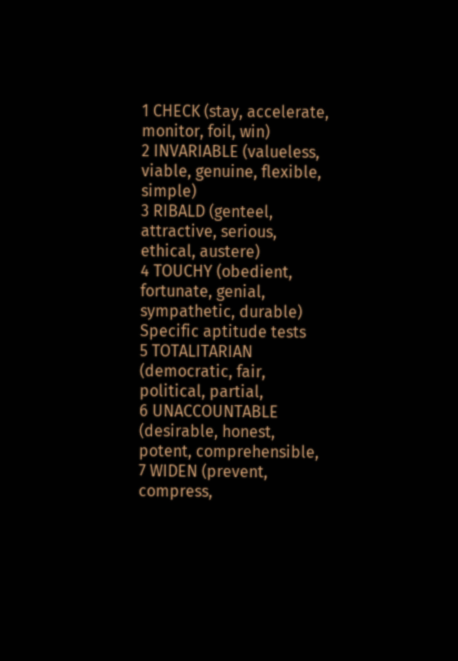1 CHECK (stay, accelerate, monitor, foil, win)
2 INVARIABLE (valueless, viable, genuine, flexible, simple)
3 RIBALD (genteel, attractive, serious, ethical, austere)
4 TOUCHY (obedient, fortunate, genial, sympathetic, durable)
Specific aptitude tests
5 TOTALITARIAN (democratic, fair, political, partial,
6 UNACCOUNTABLE (desirable, honest, potent, comprehensible,
7 WIDEN (prevent, compress,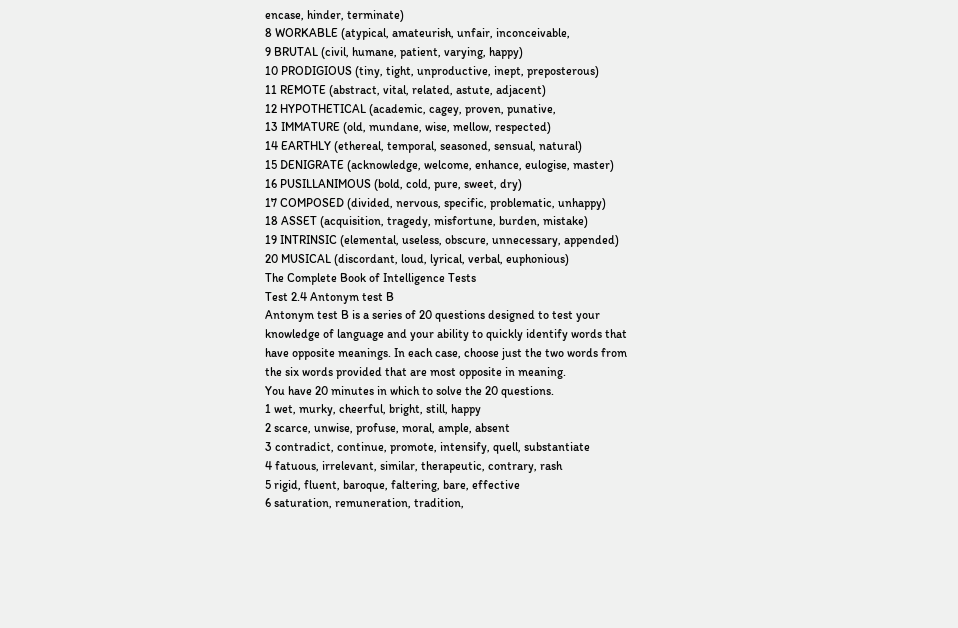encase, hinder, terminate)
8 WORKABLE (atypical, amateurish, unfair, inconceivable,
9 BRUTAL (civil, humane, patient, varying, happy)
10 PRODIGIOUS (tiny, tight, unproductive, inept, preposterous)
11 REMOTE (abstract, vital, related, astute, adjacent)
12 HYPOTHETICAL (academic, cagey, proven, punative,
13 IMMATURE (old, mundane, wise, mellow, respected)
14 EARTHLY (ethereal, temporal, seasoned, sensual, natural)
15 DENIGRATE (acknowledge, welcome, enhance, eulogise, master)
16 PUSILLANIMOUS (bold, cold, pure, sweet, dry)
17 COMPOSED (divided, nervous, specific, problematic, unhappy)
18 ASSET (acquisition, tragedy, misfortune, burden, mistake)
19 INTRINSIC (elemental, useless, obscure, unnecessary, appended)
20 MUSICAL (discordant, loud, lyrical, verbal, euphonious)
The Complete Book of Intelligence Tests
Test 2.4 Antonym test B
Antonym test B is a series of 20 questions designed to test your
knowledge of language and your ability to quickly identify words that
have opposite meanings. In each case, choose just the two words from
the six words provided that are most opposite in meaning.
You have 20 minutes in which to solve the 20 questions.
1 wet, murky, cheerful, bright, still, happy
2 scarce, unwise, profuse, moral, ample, absent
3 contradict, continue, promote, intensify, quell, substantiate
4 fatuous, irrelevant, similar, therapeutic, contrary, rash
5 rigid, fluent, baroque, faltering, bare, effective
6 saturation, remuneration, tradition,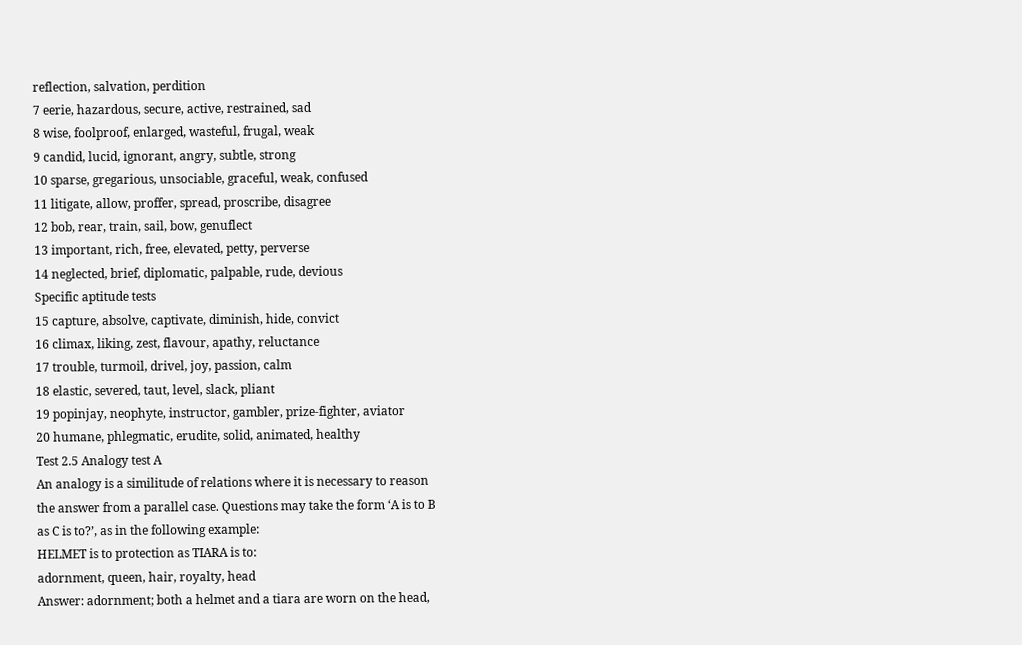reflection, salvation, perdition
7 eerie, hazardous, secure, active, restrained, sad
8 wise, foolproof, enlarged, wasteful, frugal, weak
9 candid, lucid, ignorant, angry, subtle, strong
10 sparse, gregarious, unsociable, graceful, weak, confused
11 litigate, allow, proffer, spread, proscribe, disagree
12 bob, rear, train, sail, bow, genuflect
13 important, rich, free, elevated, petty, perverse
14 neglected, brief, diplomatic, palpable, rude, devious
Specific aptitude tests
15 capture, absolve, captivate, diminish, hide, convict
16 climax, liking, zest, flavour, apathy, reluctance
17 trouble, turmoil, drivel, joy, passion, calm
18 elastic, severed, taut, level, slack, pliant
19 popinjay, neophyte, instructor, gambler, prize-fighter, aviator
20 humane, phlegmatic, erudite, solid, animated, healthy
Test 2.5 Analogy test A
An analogy is a similitude of relations where it is necessary to reason
the answer from a parallel case. Questions may take the form ‘A is to B
as C is to?’, as in the following example:
HELMET is to protection as TIARA is to:
adornment, queen, hair, royalty, head
Answer: adornment; both a helmet and a tiara are worn on the head,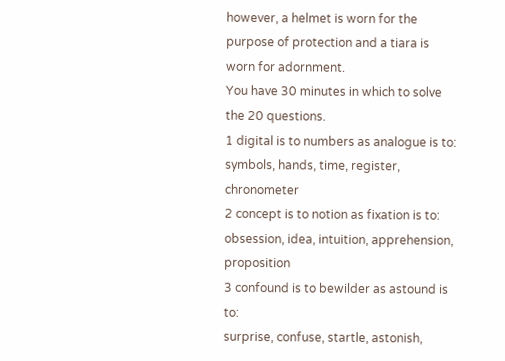however, a helmet is worn for the purpose of protection and a tiara is
worn for adornment.
You have 30 minutes in which to solve the 20 questions.
1 digital is to numbers as analogue is to:
symbols, hands, time, register, chronometer
2 concept is to notion as fixation is to:
obsession, idea, intuition, apprehension, proposition
3 confound is to bewilder as astound is to:
surprise, confuse, startle, astonish,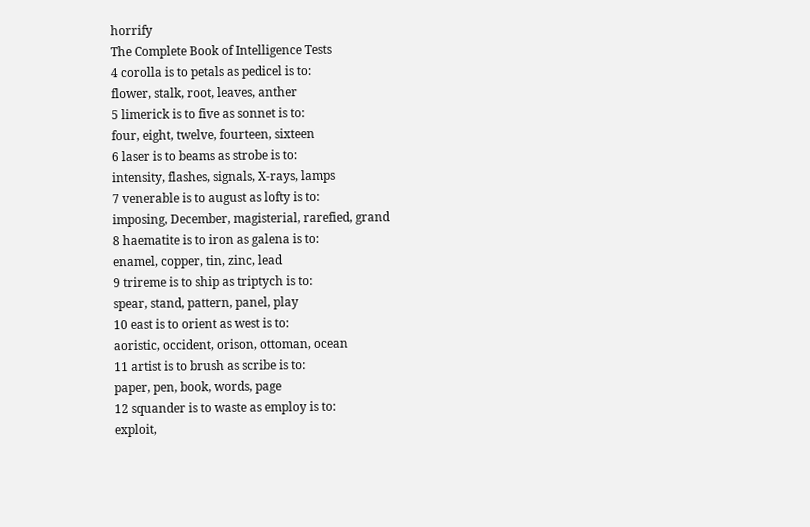horrify
The Complete Book of Intelligence Tests
4 corolla is to petals as pedicel is to:
flower, stalk, root, leaves, anther
5 limerick is to five as sonnet is to:
four, eight, twelve, fourteen, sixteen
6 laser is to beams as strobe is to:
intensity, flashes, signals, X-rays, lamps
7 venerable is to august as lofty is to:
imposing, December, magisterial, rarefied, grand
8 haematite is to iron as galena is to:
enamel, copper, tin, zinc, lead
9 trireme is to ship as triptych is to:
spear, stand, pattern, panel, play
10 east is to orient as west is to:
aoristic, occident, orison, ottoman, ocean
11 artist is to brush as scribe is to:
paper, pen, book, words, page
12 squander is to waste as employ is to:
exploit,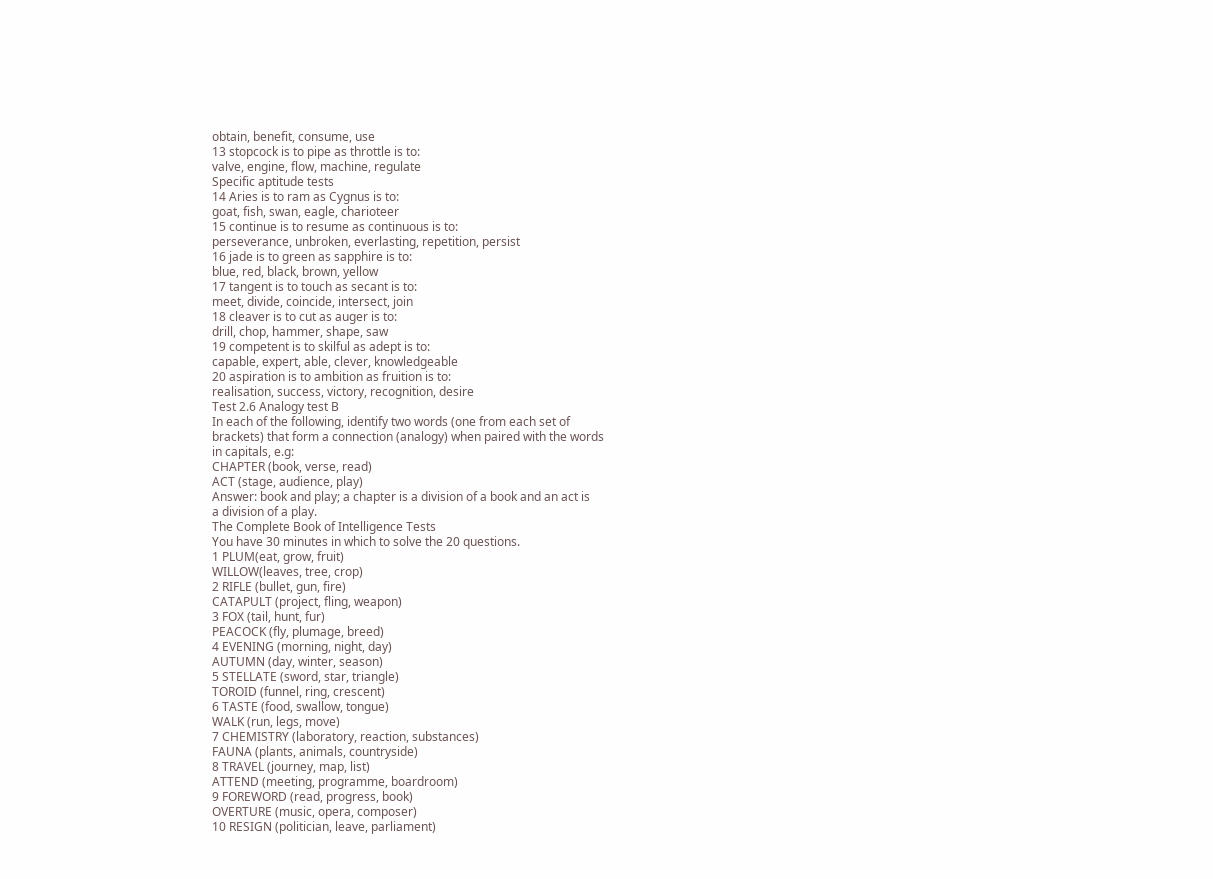obtain, benefit, consume, use
13 stopcock is to pipe as throttle is to:
valve, engine, flow, machine, regulate
Specific aptitude tests
14 Aries is to ram as Cygnus is to:
goat, fish, swan, eagle, charioteer
15 continue is to resume as continuous is to:
perseverance, unbroken, everlasting, repetition, persist
16 jade is to green as sapphire is to:
blue, red, black, brown, yellow
17 tangent is to touch as secant is to:
meet, divide, coincide, intersect, join
18 cleaver is to cut as auger is to:
drill, chop, hammer, shape, saw
19 competent is to skilful as adept is to:
capable, expert, able, clever, knowledgeable
20 aspiration is to ambition as fruition is to:
realisation, success, victory, recognition, desire
Test 2.6 Analogy test B
In each of the following, identify two words (one from each set of
brackets) that form a connection (analogy) when paired with the words
in capitals, e.g:
CHAPTER (book, verse, read)
ACT (stage, audience, play)
Answer: book and play; a chapter is a division of a book and an act is
a division of a play.
The Complete Book of Intelligence Tests
You have 30 minutes in which to solve the 20 questions.
1 PLUM(eat, grow, fruit)
WILLOW(leaves, tree, crop)
2 RIFLE (bullet, gun, fire)
CATAPULT (project, fling, weapon)
3 FOX (tail, hunt, fur)
PEACOCK (fly, plumage, breed)
4 EVENING (morning, night, day)
AUTUMN (day, winter, season)
5 STELLATE (sword, star, triangle)
TOROID (funnel, ring, crescent)
6 TASTE (food, swallow, tongue)
WALK (run, legs, move)
7 CHEMISTRY (laboratory, reaction, substances)
FAUNA (plants, animals, countryside)
8 TRAVEL (journey, map, list)
ATTEND (meeting, programme, boardroom)
9 FOREWORD (read, progress, book)
OVERTURE (music, opera, composer)
10 RESIGN (politician, leave, parliament)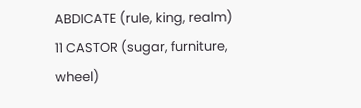ABDICATE (rule, king, realm)
11 CASTOR (sugar, furniture, wheel)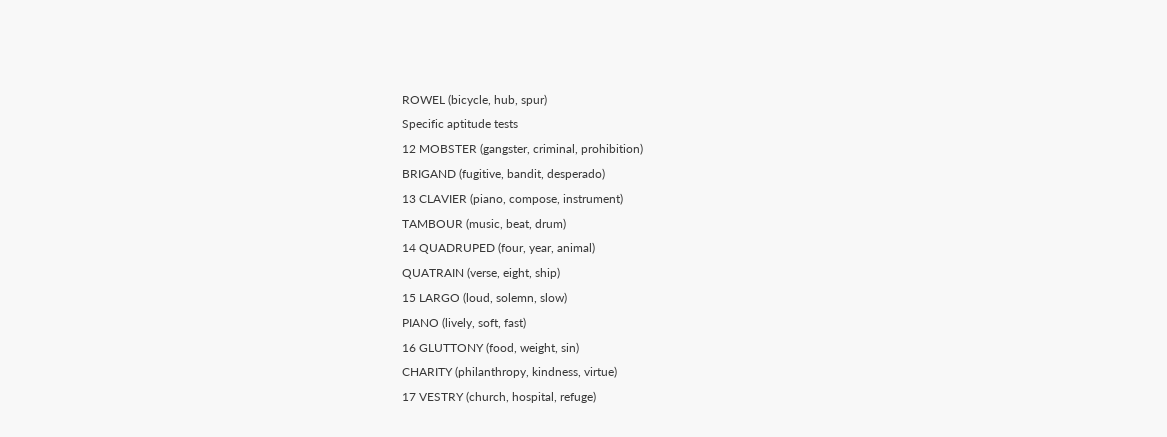ROWEL (bicycle, hub, spur)
Specific aptitude tests
12 MOBSTER (gangster, criminal, prohibition)
BRIGAND (fugitive, bandit, desperado)
13 CLAVIER (piano, compose, instrument)
TAMBOUR (music, beat, drum)
14 QUADRUPED (four, year, animal)
QUATRAIN (verse, eight, ship)
15 LARGO (loud, solemn, slow)
PIANO (lively, soft, fast)
16 GLUTTONY (food, weight, sin)
CHARITY (philanthropy, kindness, virtue)
17 VESTRY (church, hospital, refuge)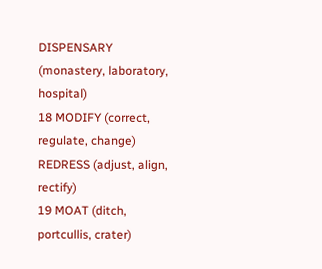DISPENSARY (monastery, laboratory, hospital)
18 MODIFY (correct, regulate, change)
REDRESS (adjust, align, rectify)
19 MOAT (ditch, portcullis, crater)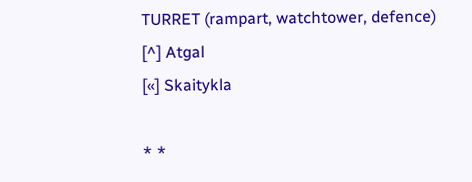TURRET (rampart, watchtower, defence)
[^] Atgal
[«] Skaitykla

* *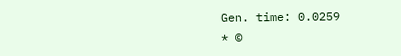Gen. time: 0.0259
* ©